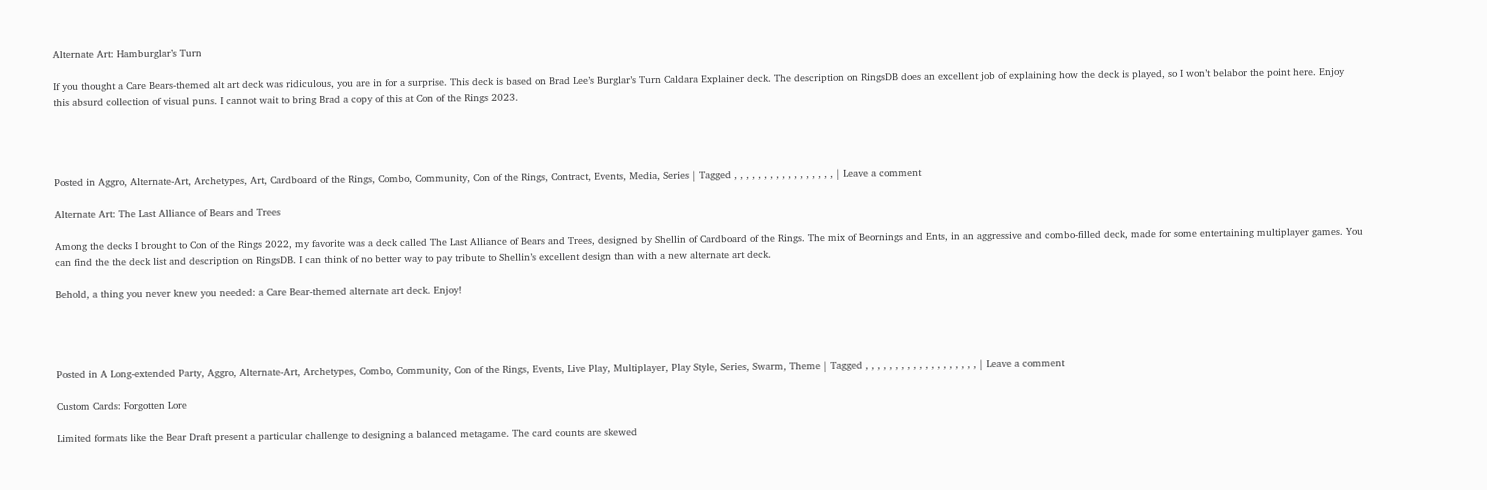Alternate Art: Hamburglar’s Turn

If you thought a Care Bears-themed alt art deck was ridiculous, you are in for a surprise. This deck is based on Brad Lee’s Burglar’s Turn Caldara Explainer deck. The description on RingsDB does an excellent job of explaining how the deck is played, so I won’t belabor the point here. Enjoy this absurd collection of visual puns. I cannot wait to bring Brad a copy of this at Con of the Rings 2023.




Posted in Aggro, Alternate-Art, Archetypes, Art, Cardboard of the Rings, Combo, Community, Con of the Rings, Contract, Events, Media, Series | Tagged , , , , , , , , , , , , , , , , , | Leave a comment

Alternate Art: The Last Alliance of Bears and Trees

Among the decks I brought to Con of the Rings 2022, my favorite was a deck called The Last Alliance of Bears and Trees, designed by Shellin of Cardboard of the Rings. The mix of Beornings and Ents, in an aggressive and combo-filled deck, made for some entertaining multiplayer games. You can find the the deck list and description on RingsDB. I can think of no better way to pay tribute to Shellin’s excellent design than with a new alternate art deck.

Behold, a thing you never knew you needed: a Care Bear-themed alternate art deck. Enjoy!




Posted in A Long-extended Party, Aggro, Alternate-Art, Archetypes, Combo, Community, Con of the Rings, Events, Live Play, Multiplayer, Play Style, Series, Swarm, Theme | Tagged , , , , , , , , , , , , , , , , , , , | Leave a comment

Custom Cards: Forgotten Lore

Limited formats like the Bear Draft present a particular challenge to designing a balanced metagame. The card counts are skewed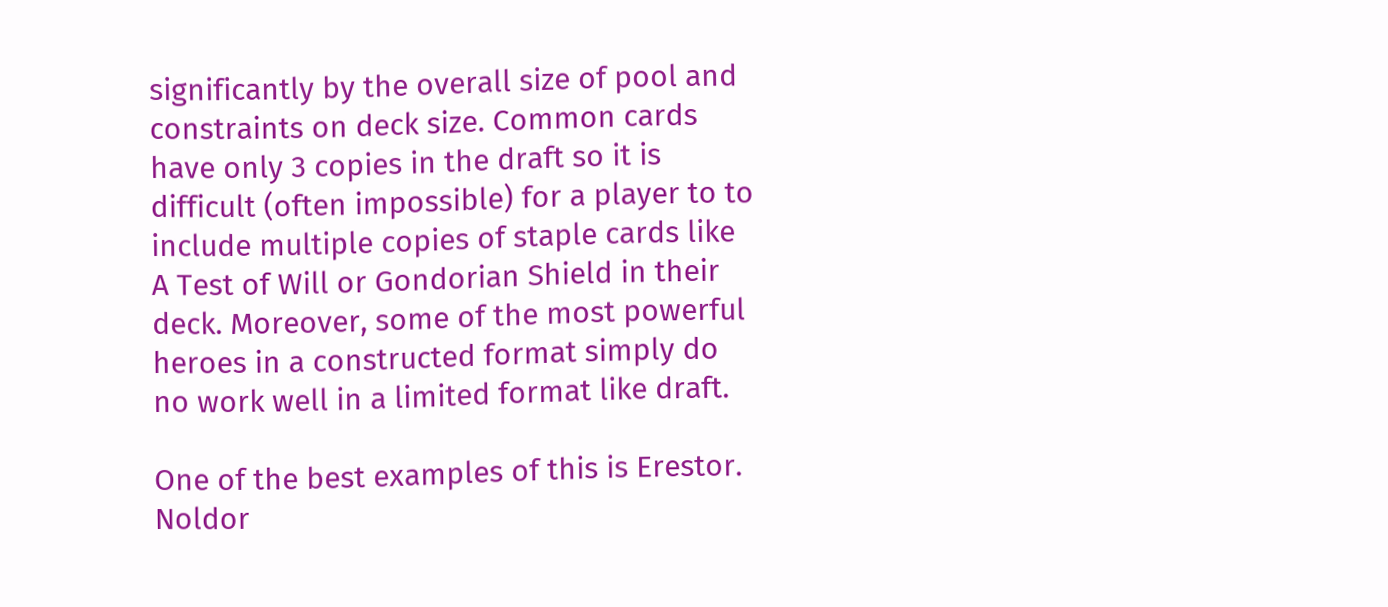significantly by the overall size of pool and constraints on deck size. Common cards have only 3 copies in the draft so it is difficult (often impossible) for a player to to include multiple copies of staple cards like A Test of Will or Gondorian Shield in their deck. Moreover, some of the most powerful heroes in a constructed format simply do no work well in a limited format like draft.

One of the best examples of this is Erestor. Noldor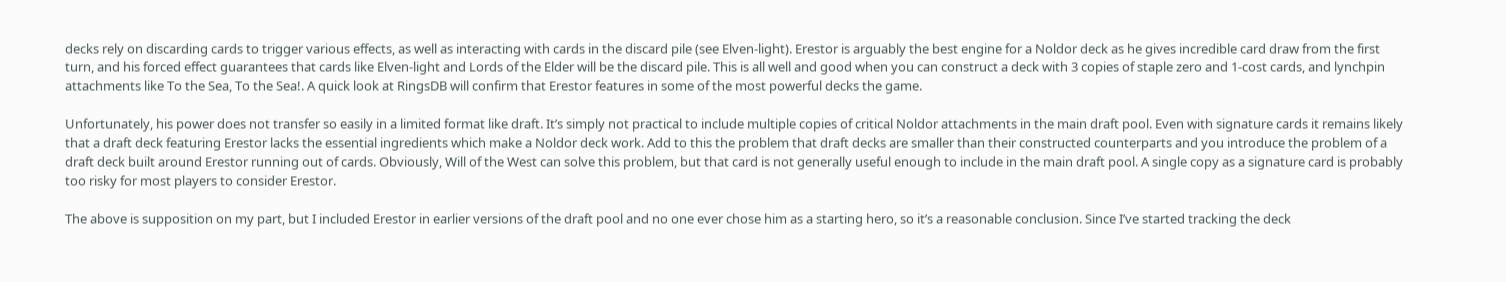decks rely on discarding cards to trigger various effects, as well as interacting with cards in the discard pile (see Elven-light). Erestor is arguably the best engine for a Noldor deck as he gives incredible card draw from the first turn, and his forced effect guarantees that cards like Elven-light and Lords of the Elder will be the discard pile. This is all well and good when you can construct a deck with 3 copies of staple zero and 1-cost cards, and lynchpin attachments like To the Sea, To the Sea!. A quick look at RingsDB will confirm that Erestor features in some of the most powerful decks the game.

Unfortunately, his power does not transfer so easily in a limited format like draft. It’s simply not practical to include multiple copies of critical Noldor attachments in the main draft pool. Even with signature cards it remains likely that a draft deck featuring Erestor lacks the essential ingredients which make a Noldor deck work. Add to this the problem that draft decks are smaller than their constructed counterparts and you introduce the problem of a draft deck built around Erestor running out of cards. Obviously, Will of the West can solve this problem, but that card is not generally useful enough to include in the main draft pool. A single copy as a signature card is probably too risky for most players to consider Erestor.

The above is supposition on my part, but I included Erestor in earlier versions of the draft pool and no one ever chose him as a starting hero, so it’s a reasonable conclusion. Since I’ve started tracking the deck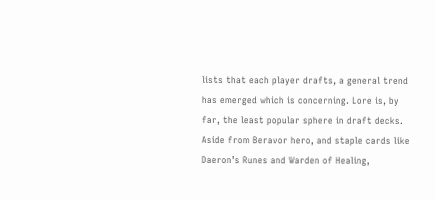lists that each player drafts, a general trend has emerged which is concerning. Lore is, by far, the least popular sphere in draft decks. Aside from Beravor hero, and staple cards like Daeron’s Runes and Warden of Healing,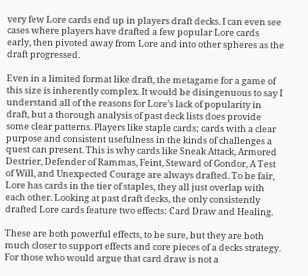very few Lore cards end up in players draft decks. I can even see cases where players have drafted a few popular Lore cards early, then pivoted away from Lore and into other spheres as the draft progressed.

Even in a limited format like draft, the metagame for a game of this size is inherently complex. It would be disingenuous to say I understand all of the reasons for Lore’s lack of popularity in draft, but a thorough analysis of past deck lists does provide some clear patterns. Players like staple cards; cards with a clear purpose and consistent usefulness in the kinds of challenges a quest can present. This is why cards like Sneak Attack, Armored Destrier, Defender of Rammas, Feint, Steward of Gondor, A Test of Will, and Unexpected Courage are always drafted. To be fair, Lore has cards in the tier of staples, they all just overlap with each other. Looking at past draft decks, the only consistently drafted Lore cards feature two effects: Card Draw and Healing.

These are both powerful effects, to be sure, but they are both much closer to support effects and core pieces of a decks strategy. For those who would argue that card draw is not a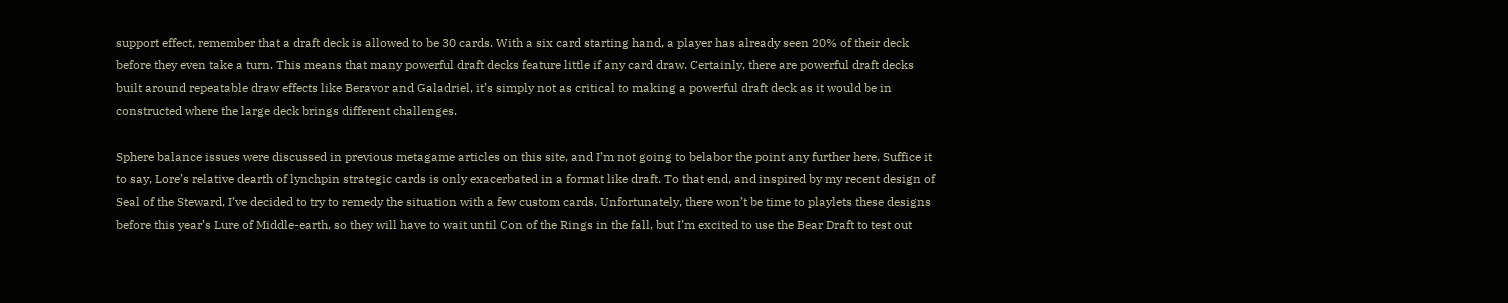support effect, remember that a draft deck is allowed to be 30 cards. With a six card starting hand, a player has already seen 20% of their deck before they even take a turn. This means that many powerful draft decks feature little if any card draw. Certainly, there are powerful draft decks built around repeatable draw effects like Beravor and Galadriel, it’s simply not as critical to making a powerful draft deck as it would be in constructed where the large deck brings different challenges.

Sphere balance issues were discussed in previous metagame articles on this site, and I’m not going to belabor the point any further here. Suffice it to say, Lore’s relative dearth of lynchpin strategic cards is only exacerbated in a format like draft. To that end, and inspired by my recent design of Seal of the Steward, I’ve decided to try to remedy the situation with a few custom cards. Unfortunately, there won’t be time to playlets these designs before this year’s Lure of Middle-earth, so they will have to wait until Con of the Rings in the fall, but I’m excited to use the Bear Draft to test out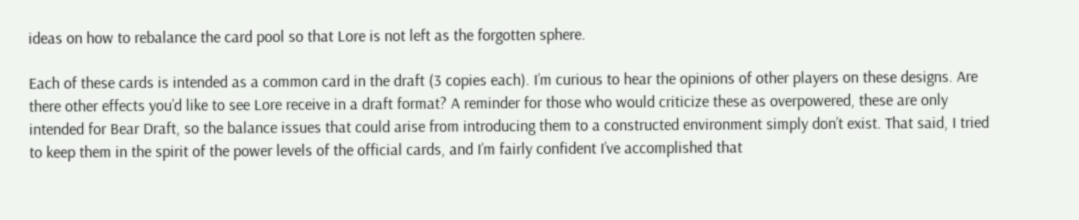ideas on how to rebalance the card pool so that Lore is not left as the forgotten sphere.

Each of these cards is intended as a common card in the draft (3 copies each). I’m curious to hear the opinions of other players on these designs. Are there other effects you’d like to see Lore receive in a draft format? A reminder for those who would criticize these as overpowered, these are only intended for Bear Draft, so the balance issues that could arise from introducing them to a constructed environment simply don’t exist. That said, I tried to keep them in the spirit of the power levels of the official cards, and I’m fairly confident I’ve accomplished that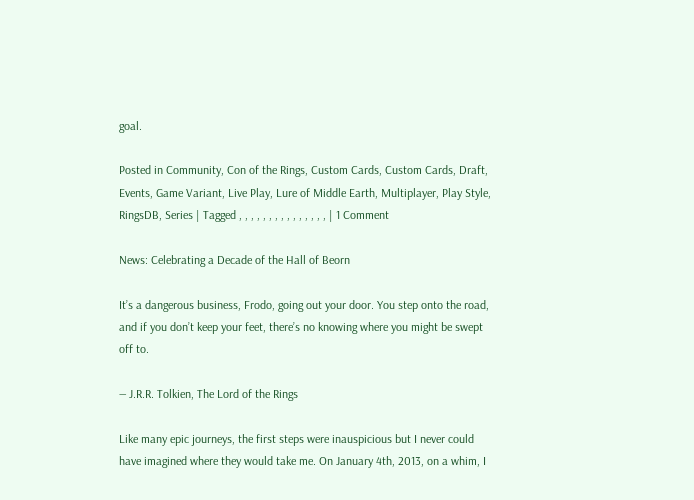goal.

Posted in Community, Con of the Rings, Custom Cards, Custom Cards, Draft, Events, Game Variant, Live Play, Lure of Middle Earth, Multiplayer, Play Style, RingsDB, Series | Tagged , , , , , , , , , , , , , , , | 1 Comment

News: Celebrating a Decade of the Hall of Beorn

It’s a dangerous business, Frodo, going out your door. You step onto the road, and if you don’t keep your feet, there’s no knowing where you might be swept off to.

― J.R.R. Tolkien, The Lord of the Rings

Like many epic journeys, the first steps were inauspicious but I never could have imagined where they would take me. On January 4th, 2013, on a whim, I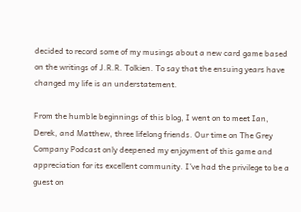decided to record some of my musings about a new card game based on the writings of J.R.R. Tolkien. To say that the ensuing years have changed my life is an understatement.

From the humble beginnings of this blog, I went on to meet Ian, Derek, and Matthew, three lifelong friends. Our time on The Grey Company Podcast only deepened my enjoyment of this game and appreciation for its excellent community. I’ve had the privilege to be a guest on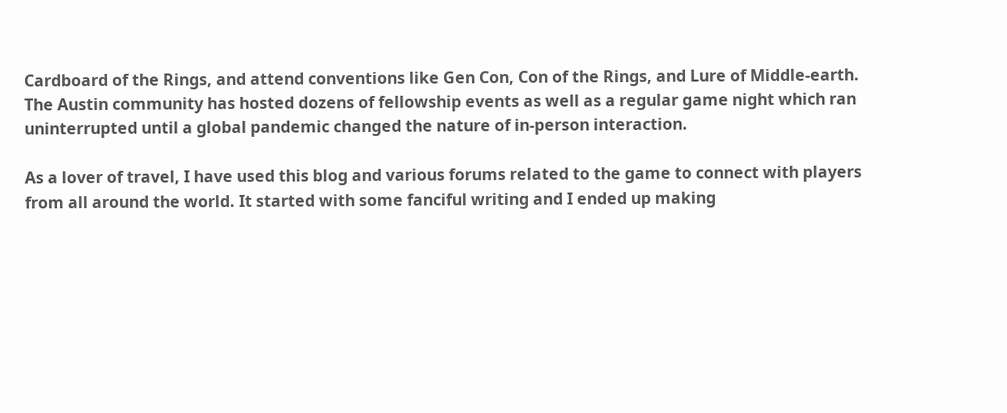Cardboard of the Rings, and attend conventions like Gen Con, Con of the Rings, and Lure of Middle-earth. The Austin community has hosted dozens of fellowship events as well as a regular game night which ran uninterrupted until a global pandemic changed the nature of in-person interaction.

As a lover of travel, I have used this blog and various forums related to the game to connect with players from all around the world. It started with some fanciful writing and I ended up making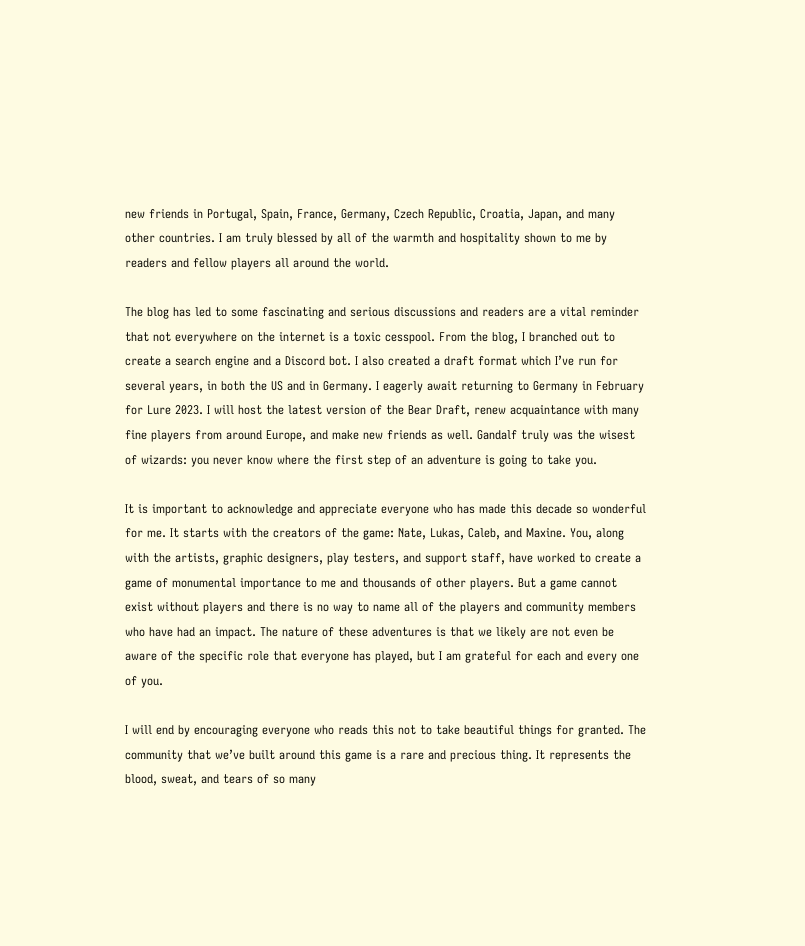new friends in Portugal, Spain, France, Germany, Czech Republic, Croatia, Japan, and many other countries. I am truly blessed by all of the warmth and hospitality shown to me by readers and fellow players all around the world.

The blog has led to some fascinating and serious discussions and readers are a vital reminder that not everywhere on the internet is a toxic cesspool. From the blog, I branched out to create a search engine and a Discord bot. I also created a draft format which I’ve run for several years, in both the US and in Germany. I eagerly await returning to Germany in February for Lure 2023. I will host the latest version of the Bear Draft, renew acquaintance with many fine players from around Europe, and make new friends as well. Gandalf truly was the wisest of wizards: you never know where the first step of an adventure is going to take you.

It is important to acknowledge and appreciate everyone who has made this decade so wonderful for me. It starts with the creators of the game: Nate, Lukas, Caleb, and Maxine. You, along with the artists, graphic designers, play testers, and support staff, have worked to create a game of monumental importance to me and thousands of other players. But a game cannot exist without players and there is no way to name all of the players and community members who have had an impact. The nature of these adventures is that we likely are not even be aware of the specific role that everyone has played, but I am grateful for each and every one of you.

I will end by encouraging everyone who reads this not to take beautiful things for granted. The community that we’ve built around this game is a rare and precious thing. It represents the blood, sweat, and tears of so many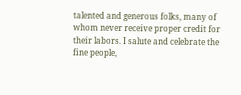talented and generous folks, many of whom never receive proper credit for their labors. I salute and celebrate the fine people,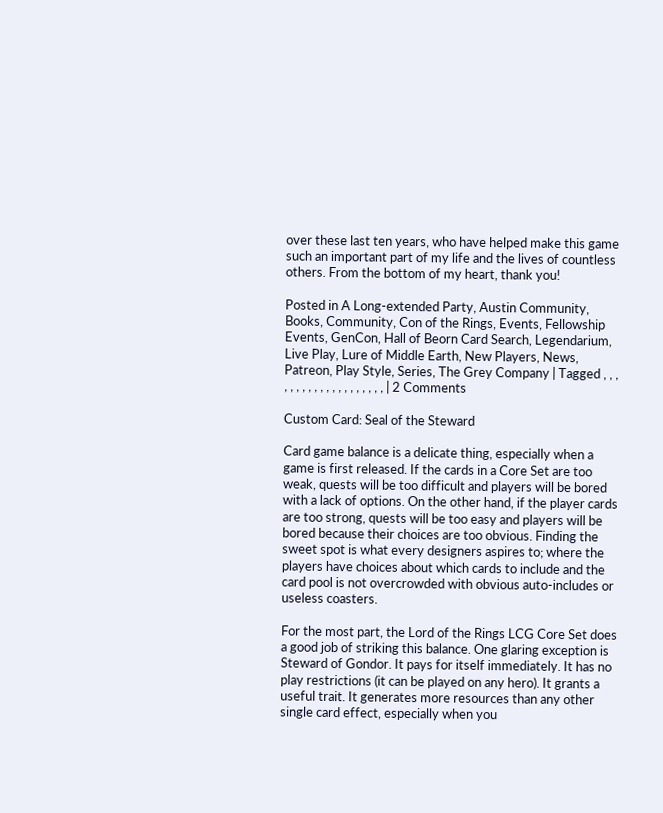over these last ten years, who have helped make this game such an important part of my life and the lives of countless others. From the bottom of my heart, thank you!

Posted in A Long-extended Party, Austin Community, Books, Community, Con of the Rings, Events, Fellowship Events, GenCon, Hall of Beorn Card Search, Legendarium, Live Play, Lure of Middle Earth, New Players, News, Patreon, Play Style, Series, The Grey Company | Tagged , , , , , , , , , , , , , , , , , , , , | 2 Comments

Custom Card: Seal of the Steward

Card game balance is a delicate thing, especially when a game is first released. If the cards in a Core Set are too weak, quests will be too difficult and players will be bored with a lack of options. On the other hand, if the player cards are too strong, quests will be too easy and players will be bored because their choices are too obvious. Finding the sweet spot is what every designers aspires to; where the players have choices about which cards to include and the card pool is not overcrowded with obvious auto-includes or useless coasters.

For the most part, the Lord of the Rings LCG Core Set does a good job of striking this balance. One glaring exception is Steward of Gondor. It pays for itself immediately. It has no play restrictions (it can be played on any hero). It grants a useful trait. It generates more resources than any other single card effect, especially when you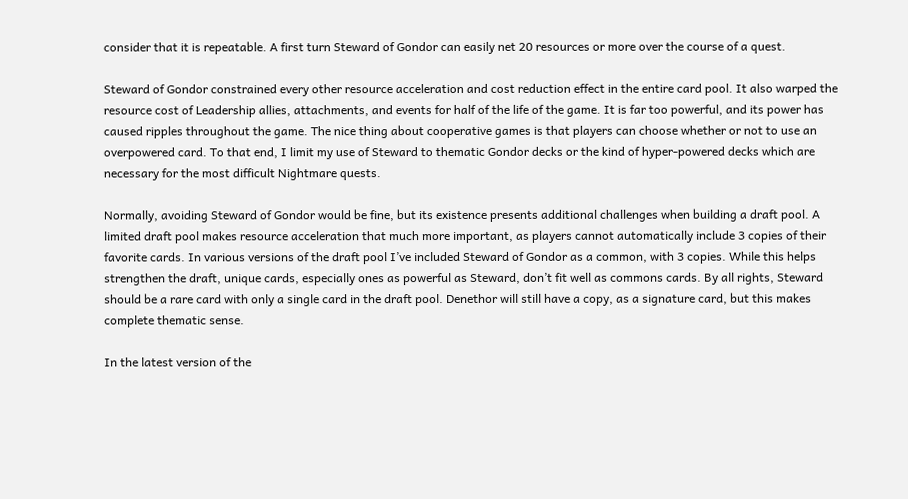consider that it is repeatable. A first turn Steward of Gondor can easily net 20 resources or more over the course of a quest.

Steward of Gondor constrained every other resource acceleration and cost reduction effect in the entire card pool. It also warped the resource cost of Leadership allies, attachments, and events for half of the life of the game. It is far too powerful, and its power has caused ripples throughout the game. The nice thing about cooperative games is that players can choose whether or not to use an overpowered card. To that end, I limit my use of Steward to thematic Gondor decks or the kind of hyper-powered decks which are necessary for the most difficult Nightmare quests.

Normally, avoiding Steward of Gondor would be fine, but its existence presents additional challenges when building a draft pool. A limited draft pool makes resource acceleration that much more important, as players cannot automatically include 3 copies of their favorite cards. In various versions of the draft pool I’ve included Steward of Gondor as a common, with 3 copies. While this helps strengthen the draft, unique cards, especially ones as powerful as Steward, don’t fit well as commons cards. By all rights, Steward should be a rare card with only a single card in the draft pool. Denethor will still have a copy, as a signature card, but this makes complete thematic sense.

In the latest version of the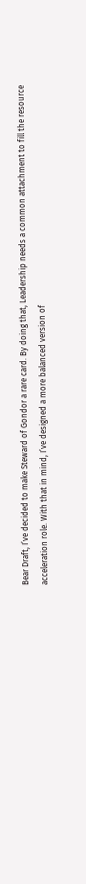Bear Draft, I’ve decided to make Steward of Gondor a rare card. By doing that, Leadership needs a common attachment to fill the resource acceleration role. With that in mind, I’ve designed a more balanced version of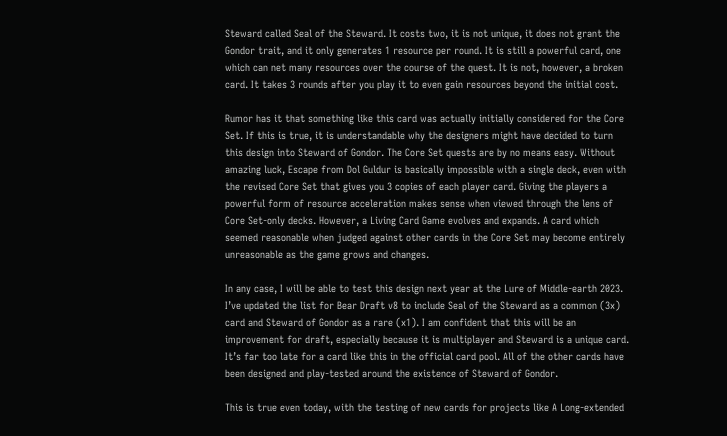Steward called Seal of the Steward. It costs two, it is not unique, it does not grant the Gondor trait, and it only generates 1 resource per round. It is still a powerful card, one which can net many resources over the course of the quest. It is not, however, a broken card. It takes 3 rounds after you play it to even gain resources beyond the initial cost.

Rumor has it that something like this card was actually initially considered for the Core Set. If this is true, it is understandable why the designers might have decided to turn this design into Steward of Gondor. The Core Set quests are by no means easy. Without amazing luck, Escape from Dol Guldur is basically impossible with a single deck, even with the revised Core Set that gives you 3 copies of each player card. Giving the players a powerful form of resource acceleration makes sense when viewed through the lens of Core Set-only decks. However, a Living Card Game evolves and expands. A card which seemed reasonable when judged against other cards in the Core Set may become entirely unreasonable as the game grows and changes.

In any case, I will be able to test this design next year at the Lure of Middle-earth 2023. I’ve updated the list for Bear Draft v8 to include Seal of the Steward as a common (3x) card and Steward of Gondor as a rare (x1). I am confident that this will be an improvement for draft, especially because it is multiplayer and Steward is a unique card. It’s far too late for a card like this in the official card pool. All of the other cards have been designed and play-tested around the existence of Steward of Gondor.

This is true even today, with the testing of new cards for projects like A Long-extended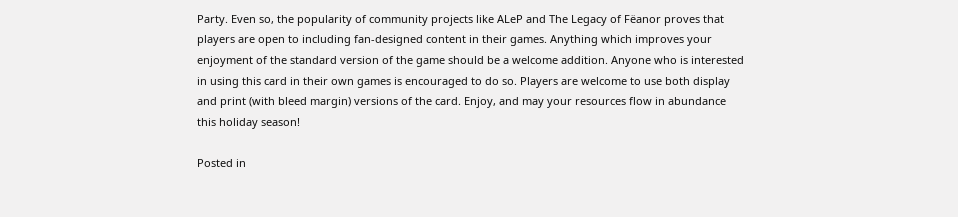Party. Even so, the popularity of community projects like ALeP and The Legacy of Fëanor proves that players are open to including fan-designed content in their games. Anything which improves your enjoyment of the standard version of the game should be a welcome addition. Anyone who is interested in using this card in their own games is encouraged to do so. Players are welcome to use both display and print (with bleed margin) versions of the card. Enjoy, and may your resources flow in abundance this holiday season!

Posted in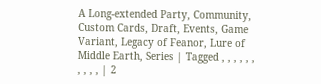A Long-extended Party, Community, Custom Cards, Draft, Events, Game Variant, Legacy of Feanor, Lure of Middle Earth, Series | Tagged , , , , , , , , , , | 2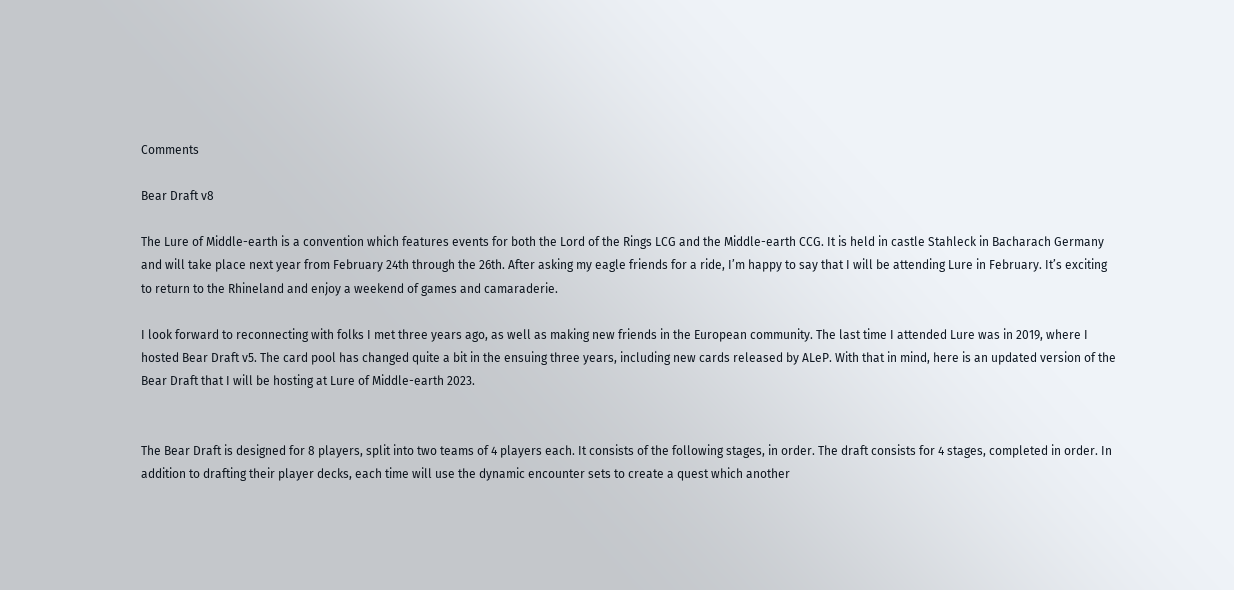Comments

Bear Draft v8

The Lure of Middle-earth is a convention which features events for both the Lord of the Rings LCG and the Middle-earth CCG. It is held in castle Stahleck in Bacharach Germany and will take place next year from February 24th through the 26th. After asking my eagle friends for a ride, I’m happy to say that I will be attending Lure in February. It’s exciting to return to the Rhineland and enjoy a weekend of games and camaraderie.

I look forward to reconnecting with folks I met three years ago, as well as making new friends in the European community. The last time I attended Lure was in 2019, where I hosted Bear Draft v5. The card pool has changed quite a bit in the ensuing three years, including new cards released by ALeP. With that in mind, here is an updated version of the Bear Draft that I will be hosting at Lure of Middle-earth 2023.


The Bear Draft is designed for 8 players, split into two teams of 4 players each. It consists of the following stages, in order. The draft consists for 4 stages, completed in order. In addition to drafting their player decks, each time will use the dynamic encounter sets to create a quest which another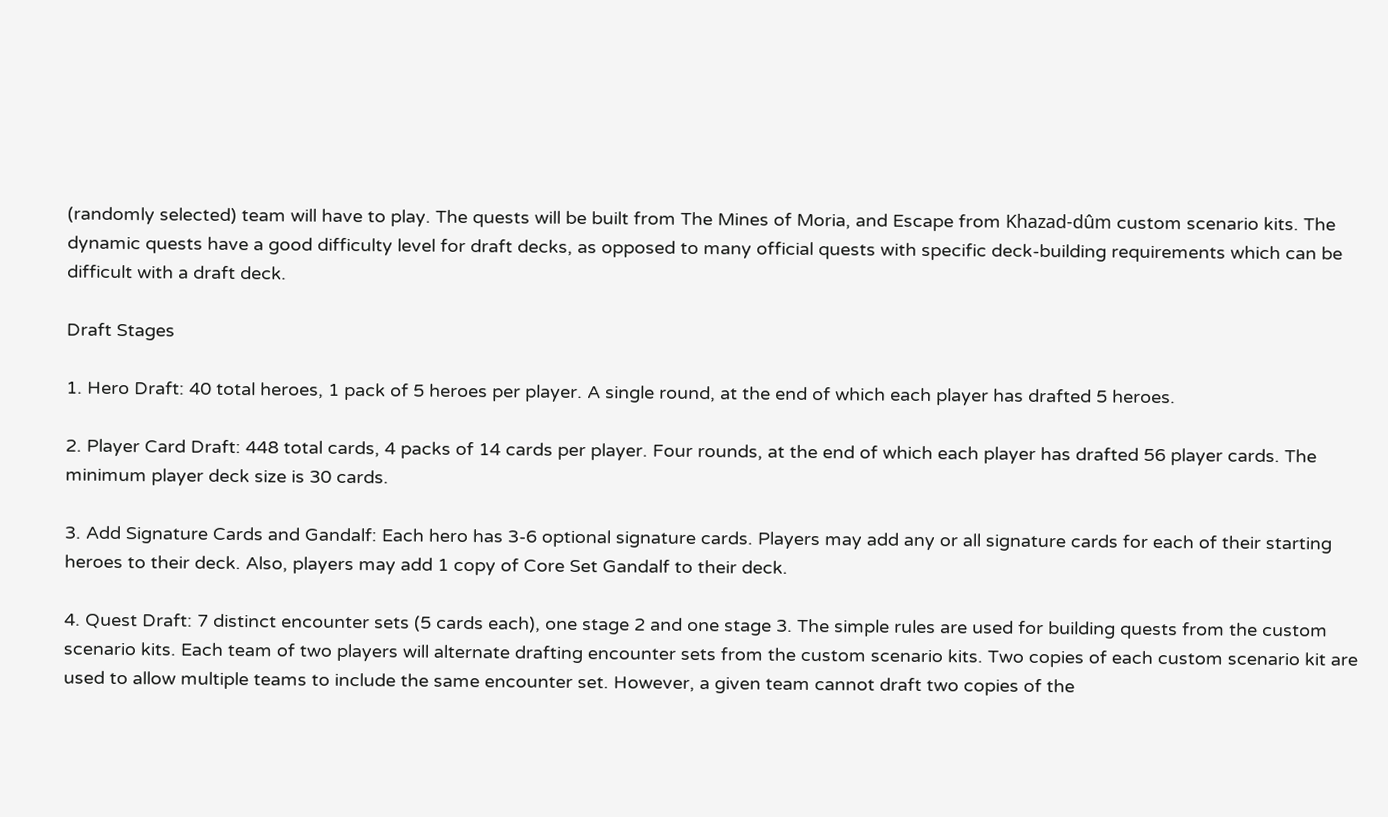(randomly selected) team will have to play. The quests will be built from The Mines of Moria, and Escape from Khazad-dûm custom scenario kits. The dynamic quests have a good difficulty level for draft decks, as opposed to many official quests with specific deck-building requirements which can be difficult with a draft deck.

Draft Stages

1. Hero Draft: 40 total heroes, 1 pack of 5 heroes per player. A single round, at the end of which each player has drafted 5 heroes.

2. Player Card Draft: 448 total cards, 4 packs of 14 cards per player. Four rounds, at the end of which each player has drafted 56 player cards. The minimum player deck size is 30 cards.

3. Add Signature Cards and Gandalf: Each hero has 3-6 optional signature cards. Players may add any or all signature cards for each of their starting heroes to their deck. Also, players may add 1 copy of Core Set Gandalf to their deck.

4. Quest Draft: 7 distinct encounter sets (5 cards each), one stage 2 and one stage 3. The simple rules are used for building quests from the custom scenario kits. Each team of two players will alternate drafting encounter sets from the custom scenario kits. Two copies of each custom scenario kit are used to allow multiple teams to include the same encounter set. However, a given team cannot draft two copies of the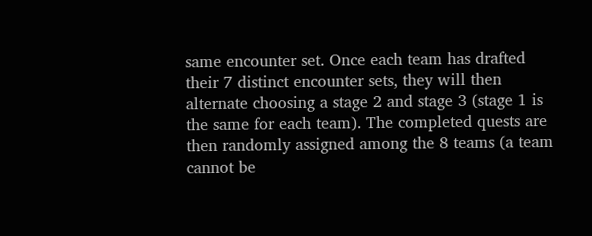same encounter set. Once each team has drafted their 7 distinct encounter sets, they will then alternate choosing a stage 2 and stage 3 (stage 1 is the same for each team). The completed quests are then randomly assigned among the 8 teams (a team cannot be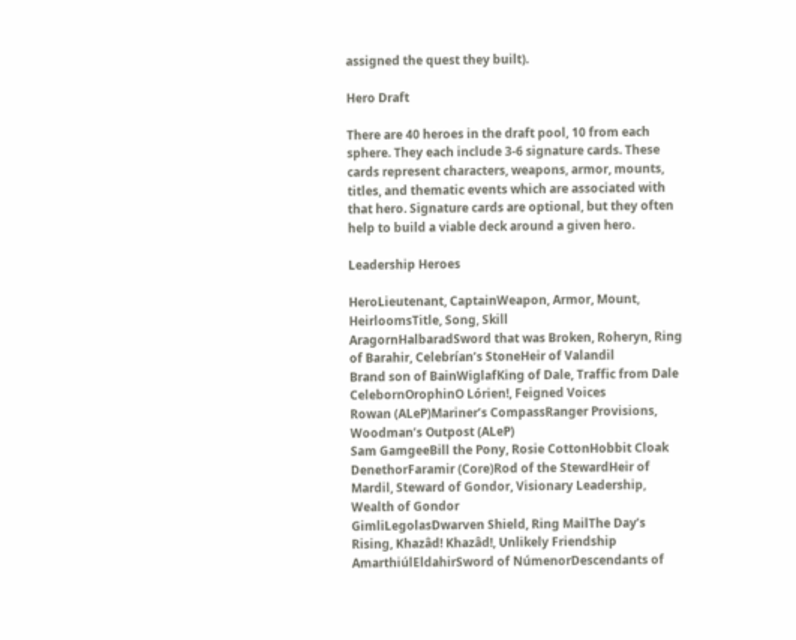assigned the quest they built).

Hero Draft

There are 40 heroes in the draft pool, 10 from each sphere. They each include 3-6 signature cards. These cards represent characters, weapons, armor, mounts, titles, and thematic events which are associated with that hero. Signature cards are optional, but they often help to build a viable deck around a given hero.

Leadership Heroes

HeroLieutenant, CaptainWeapon, Armor, Mount, HeirloomsTitle, Song, Skill
AragornHalbaradSword that was Broken, Roheryn, Ring of Barahir, Celebrían’s StoneHeir of Valandil
Brand son of BainWiglafKing of Dale, Traffic from Dale
CelebornOrophinO Lórien!, Feigned Voices
Rowan (ALeP)Mariner’s CompassRanger Provisions, Woodman’s Outpost (ALeP)
Sam GamgeeBill the Pony, Rosie CottonHobbit Cloak
DenethorFaramir (Core)Rod of the StewardHeir of Mardil, Steward of Gondor, Visionary Leadership, Wealth of Gondor
GimliLegolasDwarven Shield, Ring MailThe Day’s Rising, Khazâd! Khazâd!, Unlikely Friendship
AmarthiúlEldahirSword of NúmenorDescendants of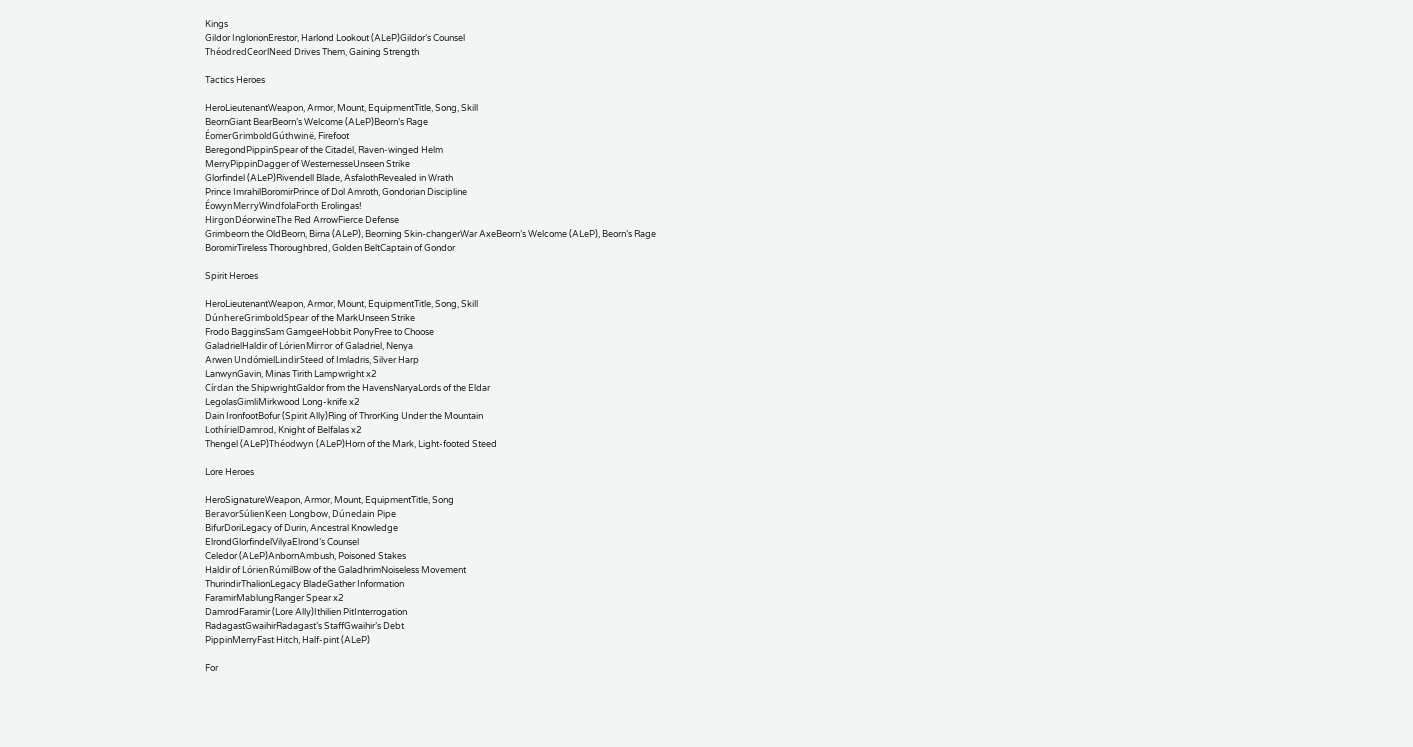Kings
Gildor InglorionErestor, Harlond Lookout (ALeP)Gildor’s Counsel
ThéodredCeorlNeed Drives Them, Gaining Strength

Tactics Heroes

HeroLieutenantWeapon, Armor, Mount, EquipmentTitle, Song, Skill
BeornGiant BearBeorn’s Welcome (ALeP)Beorn’s Rage
ÉomerGrimboldGúthwinë, Firefoot
BeregondPippinSpear of the Citadel, Raven-winged Helm
MerryPippinDagger of WesternesseUnseen Strike
Glorfindel (ALeP)Rivendell Blade, AsfalothRevealed in Wrath
Prince ImrahilBoromirPrince of Dol Amroth, Gondorian Discipline
ÉowynMerryWindfolaForth Erolingas!
HirgonDéorwineThe Red ArrowFierce Defense
Grimbeorn the OldBeorn, Birna (ALeP), Beorning Skin-changerWar AxeBeorn’s Welcome (ALeP), Beorn’s Rage
BoromirTireless Thoroughbred, Golden BeltCaptain of Gondor

Spirit Heroes

HeroLieutenantWeapon, Armor, Mount, EquipmentTitle, Song, Skill
DúnhereGrimboldSpear of the MarkUnseen Strike
Frodo BagginsSam GamgeeHobbit PonyFree to Choose
GaladrielHaldir of LórienMirror of Galadriel, Nenya
Arwen UndómielLindirSteed of Imladris, Silver Harp
LanwynGavin, Minas Tirith Lampwright x2
Círdan the ShipwrightGaldor from the HavensNaryaLords of the Eldar
LegolasGimliMirkwood Long-knife x2
Dain IronfootBofur (Spirit Ally)Ring of ThrorKing Under the Mountain
LothírielDamrod, Knight of Belfalas x2
Thengel (ALeP)Théodwyn (ALeP)Horn of the Mark, Light-footed Steed

Lore Heroes

HeroSignatureWeapon, Armor, Mount, EquipmentTitle, Song
BeravorSúlienKeen Longbow, Dúnedain Pipe
BifurDoriLegacy of Durin, Ancestral Knowledge
ElrondGlorfindelVilyaElrond’s Counsel
Celedor (ALeP)AnbornAmbush, Poisoned Stakes
Haldir of LórienRúmilBow of the GaladhrimNoiseless Movement
ThurindirThalionLegacy BladeGather Information
FaramirMablungRanger Spear x2
DamrodFaramir (Lore Ally)Ithilien PitInterrogation
RadagastGwaihirRadagast’s StaffGwaihir’s Debt
PippinMerryFast Hitch, Half-pint (ALeP)

For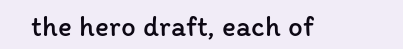the hero draft, each of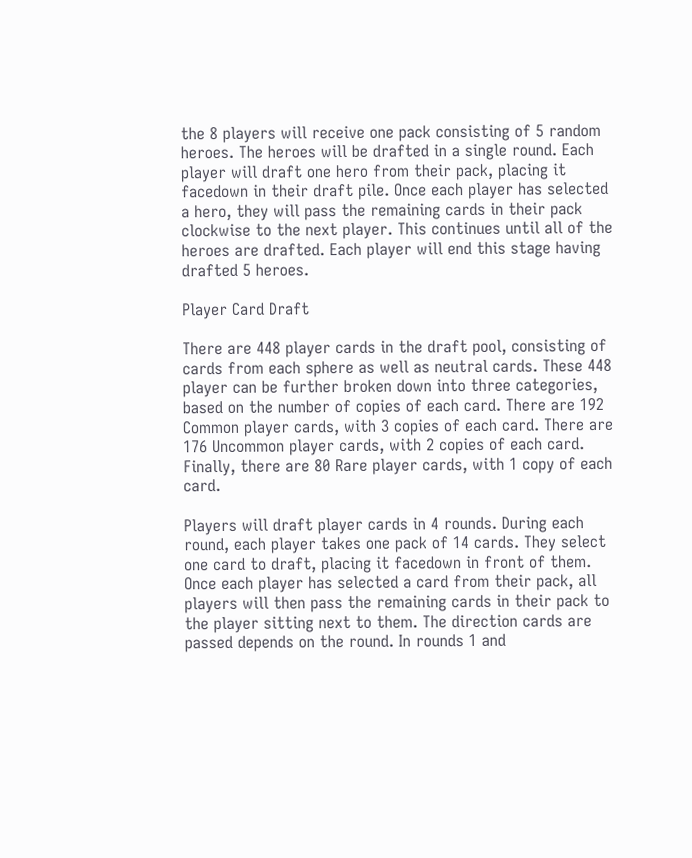the 8 players will receive one pack consisting of 5 random heroes. The heroes will be drafted in a single round. Each player will draft one hero from their pack, placing it facedown in their draft pile. Once each player has selected a hero, they will pass the remaining cards in their pack clockwise to the next player. This continues until all of the heroes are drafted. Each player will end this stage having drafted 5 heroes.

Player Card Draft

There are 448 player cards in the draft pool, consisting of cards from each sphere as well as neutral cards. These 448 player can be further broken down into three categories, based on the number of copies of each card. There are 192 Common player cards, with 3 copies of each card. There are 176 Uncommon player cards, with 2 copies of each card. Finally, there are 80 Rare player cards, with 1 copy of each card.

Players will draft player cards in 4 rounds. During each round, each player takes one pack of 14 cards. They select one card to draft, placing it facedown in front of them. Once each player has selected a card from their pack, all players will then pass the remaining cards in their pack to the player sitting next to them. The direction cards are passed depends on the round. In rounds 1 and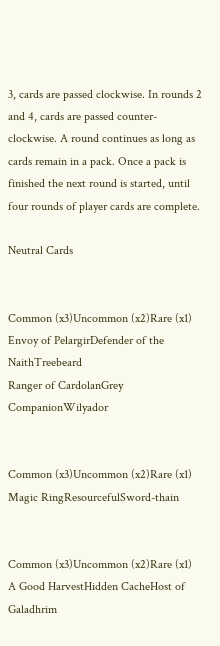3, cards are passed clockwise. In rounds 2 and 4, cards are passed counter-clockwise. A round continues as long as cards remain in a pack. Once a pack is finished the next round is started, until four rounds of player cards are complete.

Neutral Cards


Common (x3)Uncommon (x2)Rare (x1)
Envoy of PelargirDefender of the NaithTreebeard
Ranger of CardolanGrey CompanionWilyador


Common (x3)Uncommon (x2)Rare (x1)
Magic RingResourcefulSword-thain


Common (x3)Uncommon (x2)Rare (x1)
A Good HarvestHidden CacheHost of Galadhrim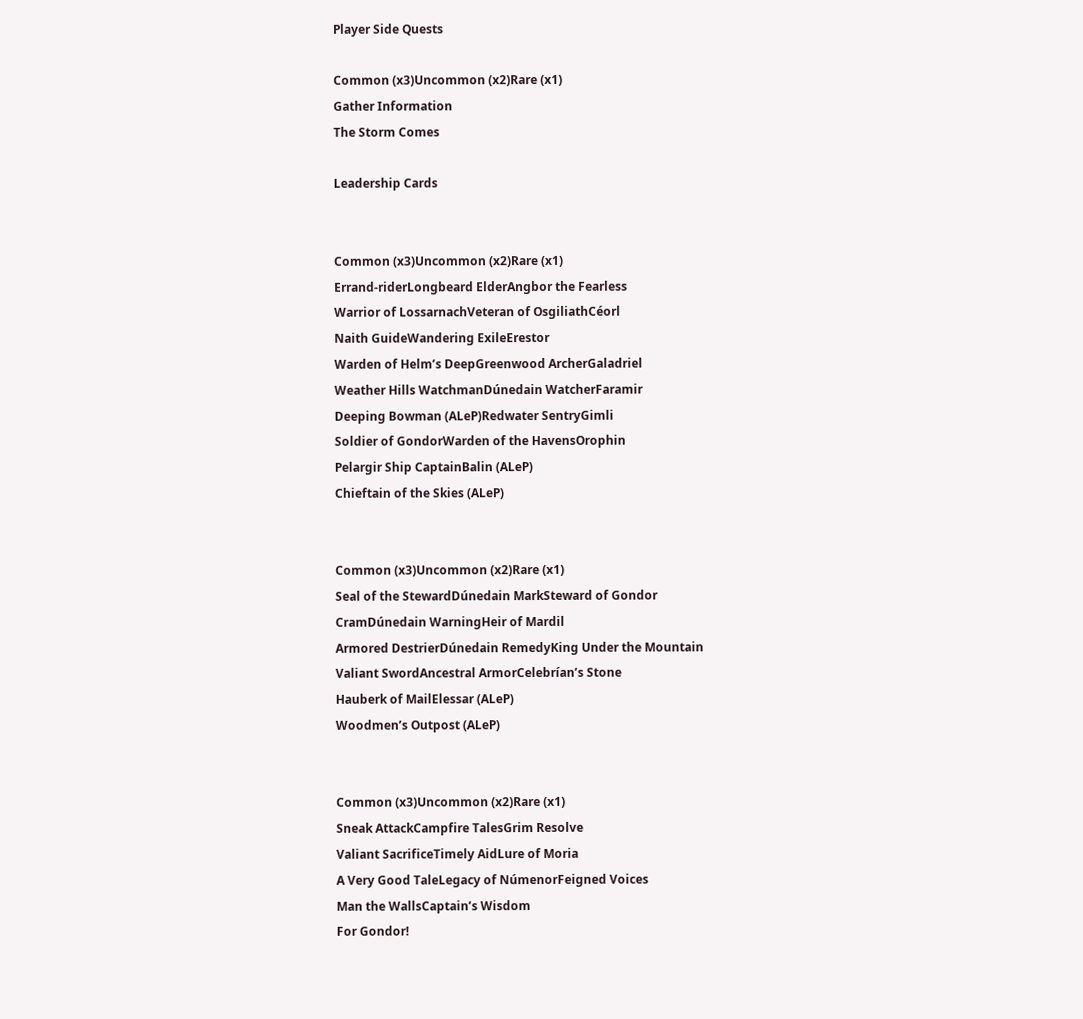Player Side Quests

Common (x3)Uncommon (x2)Rare (x1)
Gather Information
The Storm Comes

Leadership Cards


Common (x3)Uncommon (x2)Rare (x1)
Errand-riderLongbeard ElderAngbor the Fearless
Warrior of LossarnachVeteran of OsgiliathCéorl
Naith GuideWandering ExileErestor
Warden of Helm’s DeepGreenwood ArcherGaladriel
Weather Hills WatchmanDúnedain WatcherFaramir
Deeping Bowman (ALeP)Redwater SentryGimli
Soldier of GondorWarden of the HavensOrophin
Pelargir Ship CaptainBalin (ALeP)
Chieftain of the Skies (ALeP)


Common (x3)Uncommon (x2)Rare (x1)
Seal of the StewardDúnedain MarkSteward of Gondor
CramDúnedain WarningHeir of Mardil
Armored DestrierDúnedain RemedyKing Under the Mountain
Valiant SwordAncestral ArmorCelebrían’s Stone
Hauberk of MailElessar (ALeP)
Woodmen’s Outpost (ALeP)


Common (x3)Uncommon (x2)Rare (x1)
Sneak AttackCampfire TalesGrim Resolve
Valiant SacrificeTimely AidLure of Moria
A Very Good TaleLegacy of NúmenorFeigned Voices
Man the WallsCaptain’s Wisdom
For Gondor!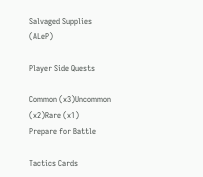Salvaged Supplies (ALeP)

Player Side Quests

Common (x3)Uncommon (x2)Rare (x1)
Prepare for Battle

Tactics Cards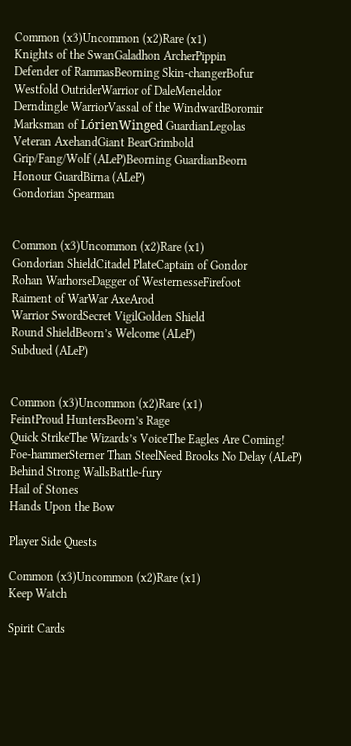Common (x3)Uncommon (x2)Rare (x1)
Knights of the SwanGaladhon ArcherPippin
Defender of RammasBeorning Skin-changerBofur
Westfold OutriderWarrior of DaleMeneldor
Derndingle WarriorVassal of the WindwardBoromir
Marksman of LórienWinged GuardianLegolas
Veteran AxehandGiant BearGrimbold
Grip/Fang/Wolf (ALeP)Beorning GuardianBeorn
Honour GuardBirna (ALeP)
Gondorian Spearman


Common (x3)Uncommon (x2)Rare (x1)
Gondorian ShieldCitadel PlateCaptain of Gondor
Rohan WarhorseDagger of WesternesseFirefoot
Raiment of WarWar AxeArod
Warrior SwordSecret VigilGolden Shield
Round ShieldBeorn’s Welcome (ALeP)
Subdued (ALeP)


Common (x3)Uncommon (x2)Rare (x1)
FeintProud HuntersBeorn’s Rage
Quick StrikeThe Wizards’s VoiceThe Eagles Are Coming!
Foe-hammerSterner Than SteelNeed Brooks No Delay (ALeP)
Behind Strong WallsBattle-fury
Hail of Stones
Hands Upon the Bow

Player Side Quests

Common (x3)Uncommon (x2)Rare (x1)
Keep Watch

Spirit Cards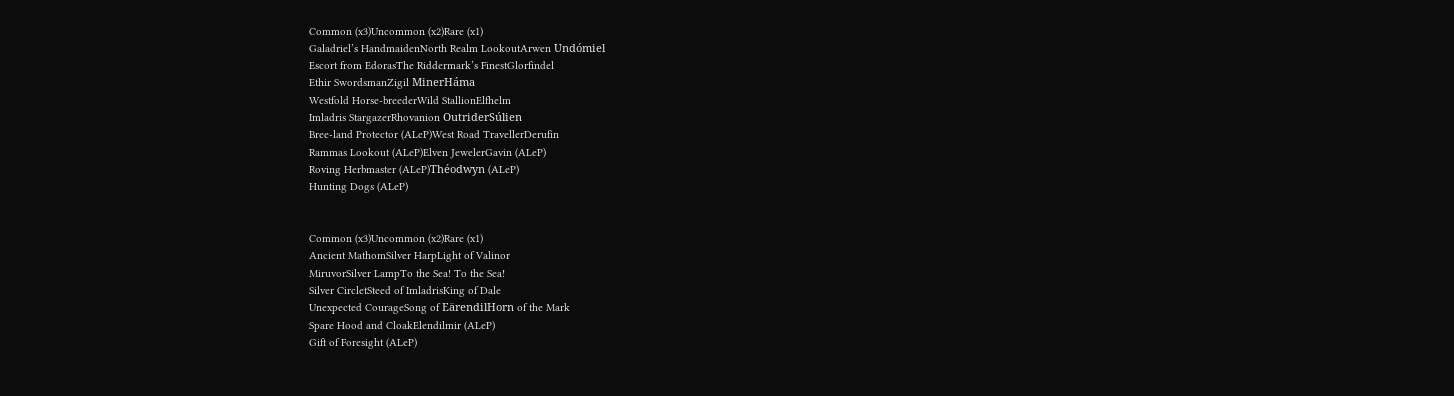Common (x3)Uncommon (x2)Rare (x1)
Galadriel’s HandmaidenNorth Realm LookoutArwen Undómiel
Escort from EdorasThe Riddermark’s FinestGlorfindel
Ethir SwordsmanZigil MinerHáma
Westfold Horse-breederWild StallionElfhelm
Imladris StargazerRhovanion OutriderSúlien
Bree-land Protector (ALeP)West Road TravellerDerufin
Rammas Lookout (ALeP)Elven JewelerGavin (ALeP)
Roving Herbmaster (ALeP)Théodwyn (ALeP)
Hunting Dogs (ALeP)


Common (x3)Uncommon (x2)Rare (x1)
Ancient MathomSilver HarpLight of Valinor
MiruvorSilver LampTo the Sea! To the Sea!
Silver CircletSteed of ImladrisKing of Dale
Unexpected CourageSong of EärendilHorn of the Mark
Spare Hood and CloakElendilmir (ALeP)
Gift of Foresight (ALeP)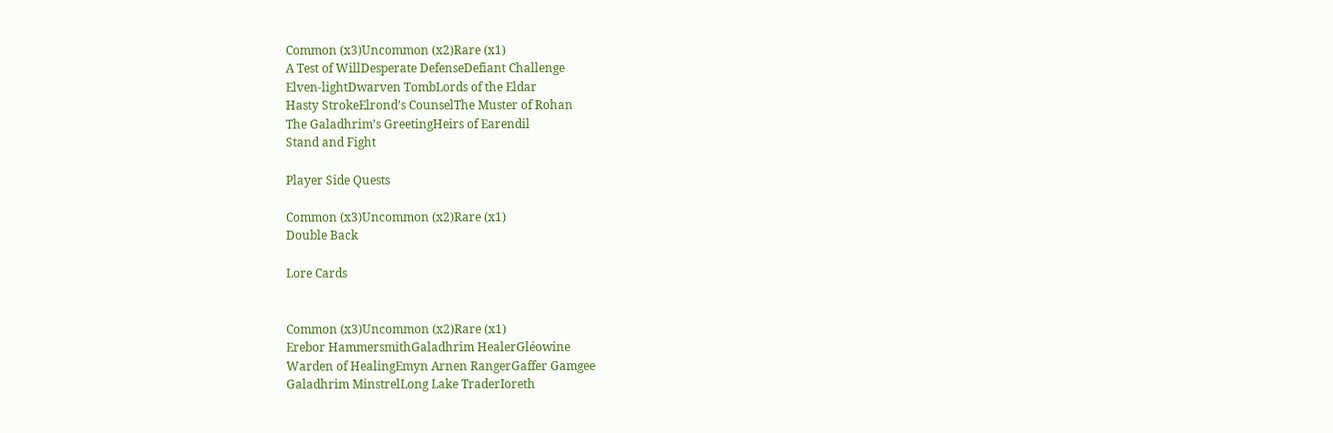Common (x3)Uncommon (x2)Rare (x1)
A Test of WillDesperate DefenseDefiant Challenge
Elven-lightDwarven TombLords of the Eldar
Hasty StrokeElrond’s CounselThe Muster of Rohan
The Galadhrim’s GreetingHeirs of Earendil
Stand and Fight

Player Side Quests

Common (x3)Uncommon (x2)Rare (x1)
Double Back

Lore Cards


Common (x3)Uncommon (x2)Rare (x1)
Erebor HammersmithGaladhrim HealerGléowine
Warden of HealingEmyn Arnen RangerGaffer Gamgee
Galadhrim MinstrelLong Lake TraderIoreth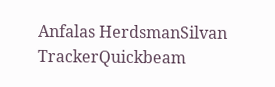Anfalas HerdsmanSilvan TrackerQuickbeam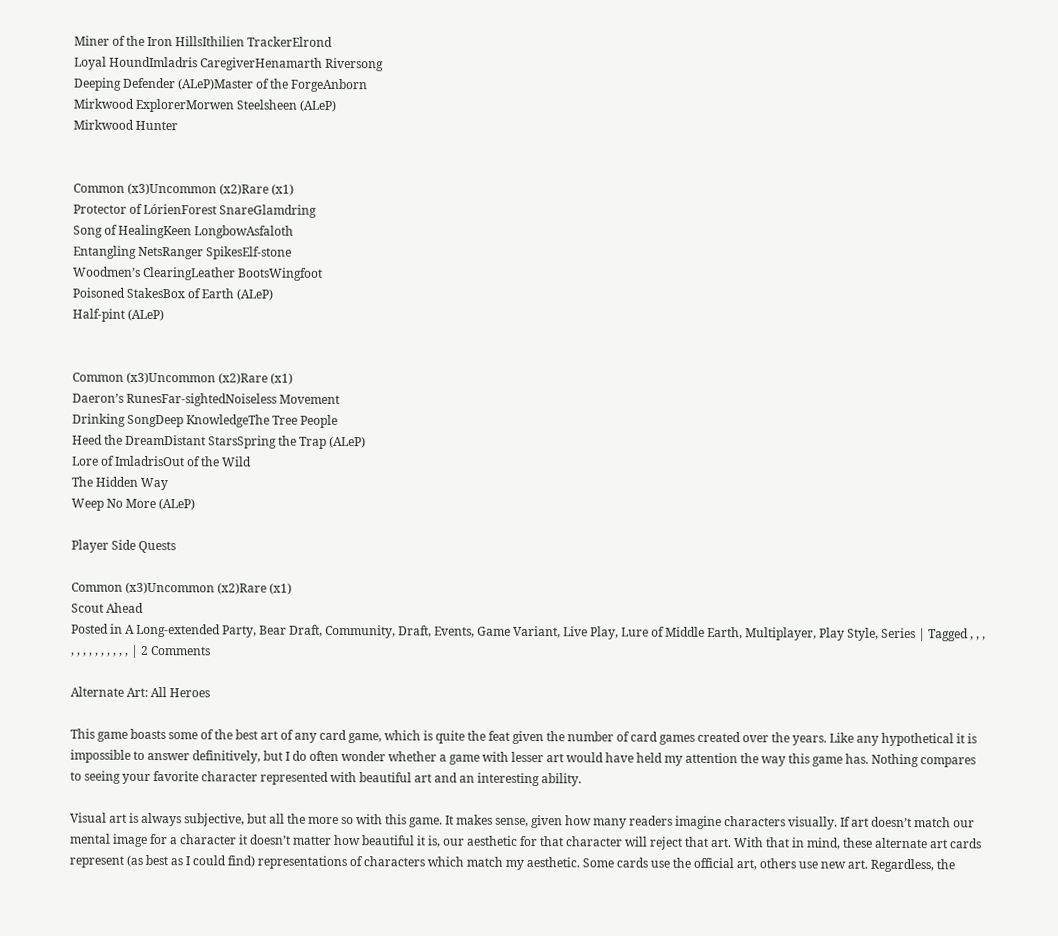Miner of the Iron HillsIthilien TrackerElrond
Loyal HoundImladris CaregiverHenamarth Riversong
Deeping Defender (ALeP)Master of the ForgeAnborn
Mirkwood ExplorerMorwen Steelsheen (ALeP)
Mirkwood Hunter


Common (x3)Uncommon (x2)Rare (x1)
Protector of LórienForest SnareGlamdring
Song of HealingKeen LongbowAsfaloth
Entangling NetsRanger SpikesElf-stone
Woodmen’s ClearingLeather BootsWingfoot
Poisoned StakesBox of Earth (ALeP)
Half-pint (ALeP)


Common (x3)Uncommon (x2)Rare (x1)
Daeron’s RunesFar-sightedNoiseless Movement
Drinking SongDeep KnowledgeThe Tree People
Heed the DreamDistant StarsSpring the Trap (ALeP)
Lore of ImladrisOut of the Wild
The Hidden Way
Weep No More (ALeP)

Player Side Quests

Common (x3)Uncommon (x2)Rare (x1)
Scout Ahead
Posted in A Long-extended Party, Bear Draft, Community, Draft, Events, Game Variant, Live Play, Lure of Middle Earth, Multiplayer, Play Style, Series | Tagged , , , , , , , , , , , , , | 2 Comments

Alternate Art: All Heroes

This game boasts some of the best art of any card game, which is quite the feat given the number of card games created over the years. Like any hypothetical it is impossible to answer definitively, but I do often wonder whether a game with lesser art would have held my attention the way this game has. Nothing compares to seeing your favorite character represented with beautiful art and an interesting ability.

Visual art is always subjective, but all the more so with this game. It makes sense, given how many readers imagine characters visually. If art doesn’t match our mental image for a character it doesn’t matter how beautiful it is, our aesthetic for that character will reject that art. With that in mind, these alternate art cards represent (as best as I could find) representations of characters which match my aesthetic. Some cards use the official art, others use new art. Regardless, the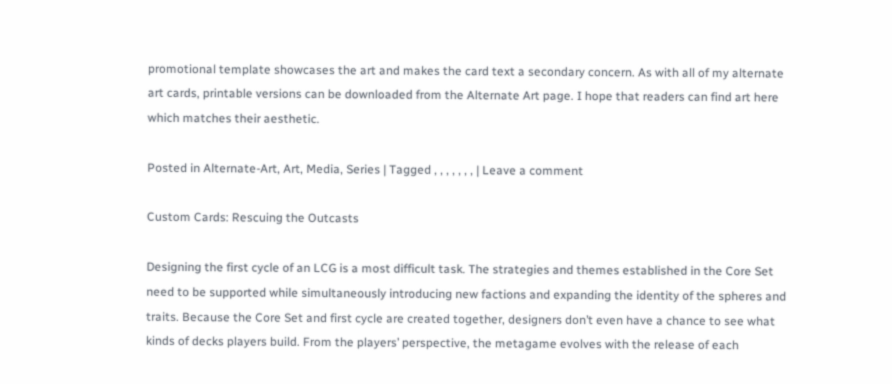promotional template showcases the art and makes the card text a secondary concern. As with all of my alternate art cards, printable versions can be downloaded from the Alternate Art page. I hope that readers can find art here which matches their aesthetic.

Posted in Alternate-Art, Art, Media, Series | Tagged , , , , , , , | Leave a comment

Custom Cards: Rescuing the Outcasts

Designing the first cycle of an LCG is a most difficult task. The strategies and themes established in the Core Set need to be supported while simultaneously introducing new factions and expanding the identity of the spheres and traits. Because the Core Set and first cycle are created together, designers don’t even have a chance to see what kinds of decks players build. From the players’ perspective, the metagame evolves with the release of each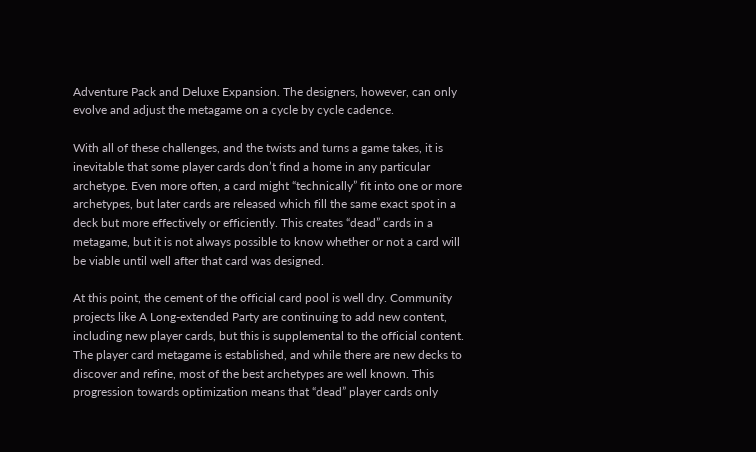Adventure Pack and Deluxe Expansion. The designers, however, can only evolve and adjust the metagame on a cycle by cycle cadence.

With all of these challenges, and the twists and turns a game takes, it is inevitable that some player cards don’t find a home in any particular archetype. Even more often, a card might “technically” fit into one or more archetypes, but later cards are released which fill the same exact spot in a deck but more effectively or efficiently. This creates “dead” cards in a metagame, but it is not always possible to know whether or not a card will be viable until well after that card was designed.

At this point, the cement of the official card pool is well dry. Community projects like A Long-extended Party are continuing to add new content, including new player cards, but this is supplemental to the official content. The player card metagame is established, and while there are new decks to discover and refine, most of the best archetypes are well known. This progression towards optimization means that “dead” player cards only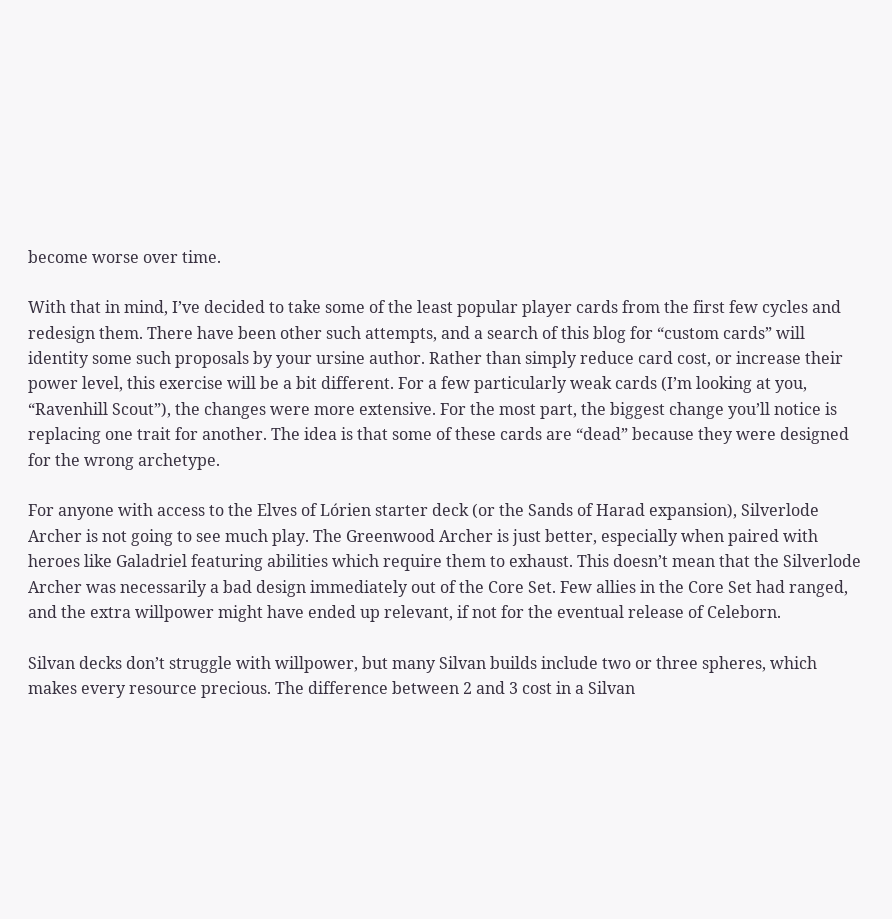become worse over time.

With that in mind, I’ve decided to take some of the least popular player cards from the first few cycles and redesign them. There have been other such attempts, and a search of this blog for “custom cards” will identity some such proposals by your ursine author. Rather than simply reduce card cost, or increase their power level, this exercise will be a bit different. For a few particularly weak cards (I’m looking at you, “Ravenhill Scout”), the changes were more extensive. For the most part, the biggest change you’ll notice is replacing one trait for another. The idea is that some of these cards are “dead” because they were designed for the wrong archetype.

For anyone with access to the Elves of Lórien starter deck (or the Sands of Harad expansion), Silverlode Archer is not going to see much play. The Greenwood Archer is just better, especially when paired with heroes like Galadriel featuring abilities which require them to exhaust. This doesn’t mean that the Silverlode Archer was necessarily a bad design immediately out of the Core Set. Few allies in the Core Set had ranged, and the extra willpower might have ended up relevant, if not for the eventual release of Celeborn.

Silvan decks don’t struggle with willpower, but many Silvan builds include two or three spheres, which makes every resource precious. The difference between 2 and 3 cost in a Silvan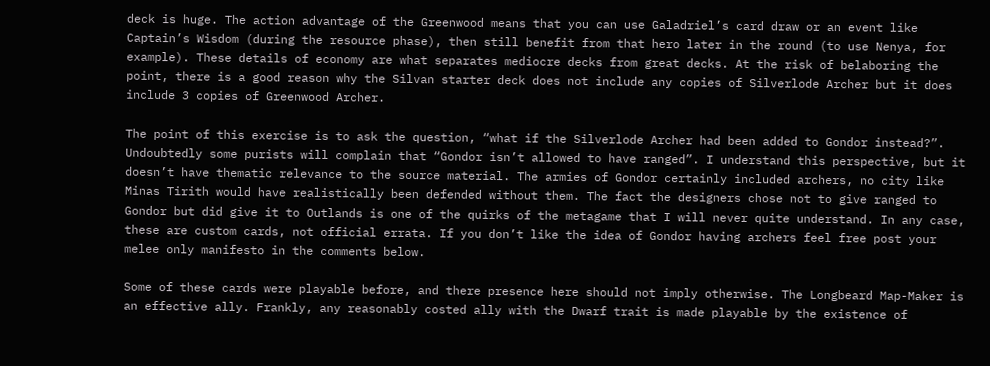deck is huge. The action advantage of the Greenwood means that you can use Galadriel’s card draw or an event like Captain’s Wisdom (during the resource phase), then still benefit from that hero later in the round (to use Nenya, for example). These details of economy are what separates mediocre decks from great decks. At the risk of belaboring the point, there is a good reason why the Silvan starter deck does not include any copies of Silverlode Archer but it does include 3 copies of Greenwood Archer.

The point of this exercise is to ask the question, “what if the Silverlode Archer had been added to Gondor instead?”. Undoubtedly some purists will complain that “Gondor isn’t allowed to have ranged”. I understand this perspective, but it doesn’t have thematic relevance to the source material. The armies of Gondor certainly included archers, no city like Minas Tirith would have realistically been defended without them. The fact the designers chose not to give ranged to Gondor but did give it to Outlands is one of the quirks of the metagame that I will never quite understand. In any case, these are custom cards, not official errata. If you don’t like the idea of Gondor having archers feel free post your melee only manifesto in the comments below.

Some of these cards were playable before, and there presence here should not imply otherwise. The Longbeard Map-Maker is an effective ally. Frankly, any reasonably costed ally with the Dwarf trait is made playable by the existence of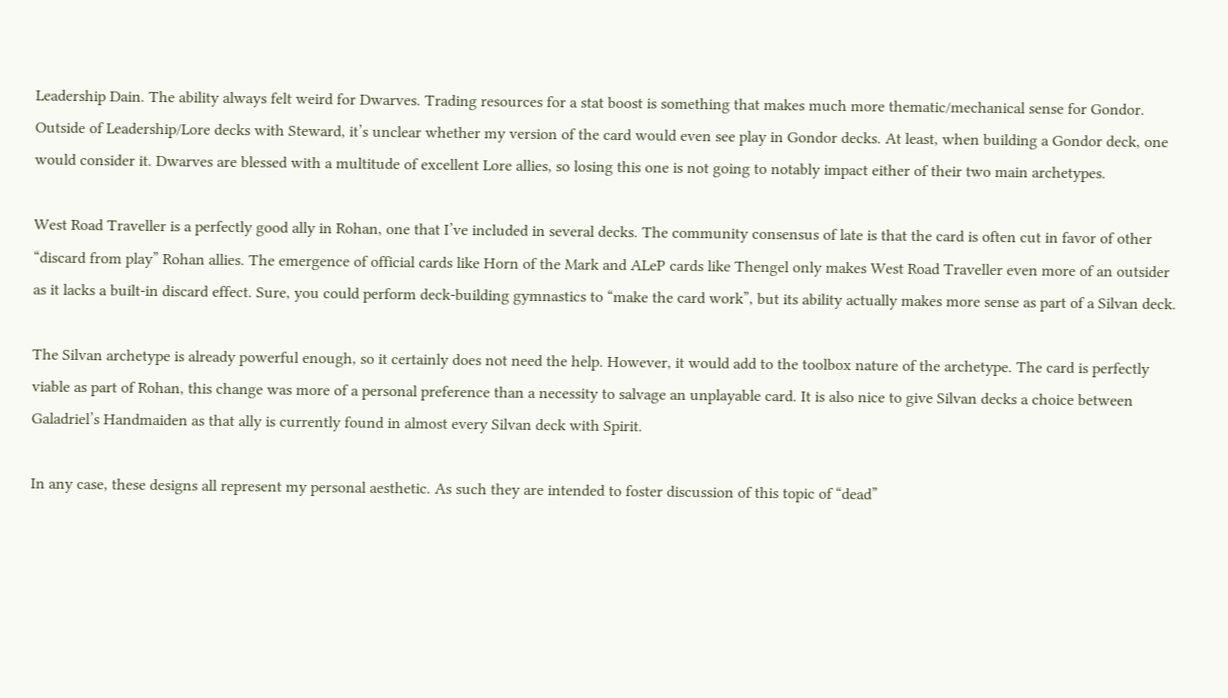Leadership Dain. The ability always felt weird for Dwarves. Trading resources for a stat boost is something that makes much more thematic/mechanical sense for Gondor. Outside of Leadership/Lore decks with Steward, it’s unclear whether my version of the card would even see play in Gondor decks. At least, when building a Gondor deck, one would consider it. Dwarves are blessed with a multitude of excellent Lore allies, so losing this one is not going to notably impact either of their two main archetypes.

West Road Traveller is a perfectly good ally in Rohan, one that I’ve included in several decks. The community consensus of late is that the card is often cut in favor of other “discard from play” Rohan allies. The emergence of official cards like Horn of the Mark and ALeP cards like Thengel only makes West Road Traveller even more of an outsider as it lacks a built-in discard effect. Sure, you could perform deck-building gymnastics to “make the card work”, but its ability actually makes more sense as part of a Silvan deck.

The Silvan archetype is already powerful enough, so it certainly does not need the help. However, it would add to the toolbox nature of the archetype. The card is perfectly viable as part of Rohan, this change was more of a personal preference than a necessity to salvage an unplayable card. It is also nice to give Silvan decks a choice between Galadriel’s Handmaiden as that ally is currently found in almost every Silvan deck with Spirit.

In any case, these designs all represent my personal aesthetic. As such they are intended to foster discussion of this topic of “dead”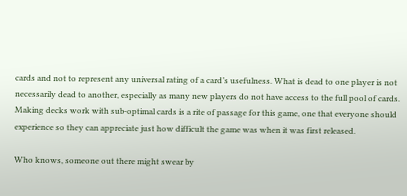cards and not to represent any universal rating of a card’s usefulness. What is dead to one player is not necessarily dead to another, especially as many new players do not have access to the full pool of cards. Making decks work with sub-optimal cards is a rite of passage for this game, one that everyone should experience so they can appreciate just how difficult the game was when it was first released.

Who knows, someone out there might swear by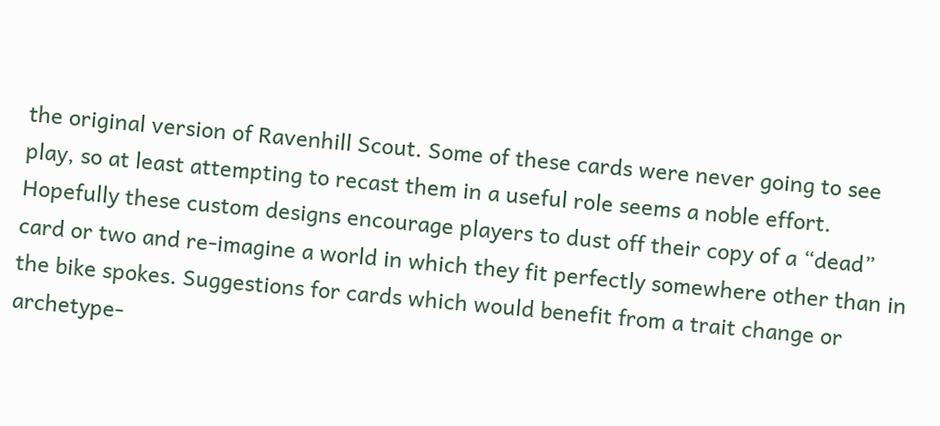the original version of Ravenhill Scout. Some of these cards were never going to see play, so at least attempting to recast them in a useful role seems a noble effort. Hopefully these custom designs encourage players to dust off their copy of a “dead” card or two and re-imagine a world in which they fit perfectly somewhere other than in the bike spokes. Suggestions for cards which would benefit from a trait change or archetype-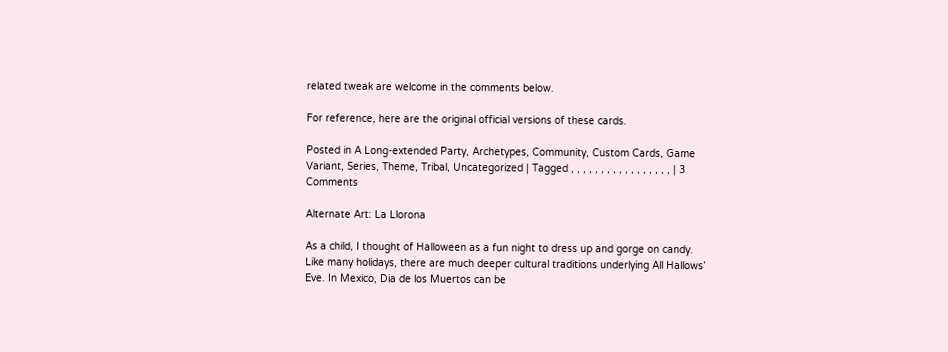related tweak are welcome in the comments below.

For reference, here are the original official versions of these cards.

Posted in A Long-extended Party, Archetypes, Community, Custom Cards, Game Variant, Series, Theme, Tribal, Uncategorized | Tagged , , , , , , , , , , , , , , , , , | 3 Comments

Alternate Art: La Llorona

As a child, I thought of Halloween as a fun night to dress up and gorge on candy. Like many holidays, there are much deeper cultural traditions underlying All Hallows’ Eve. In Mexico, Dia de los Muertos can be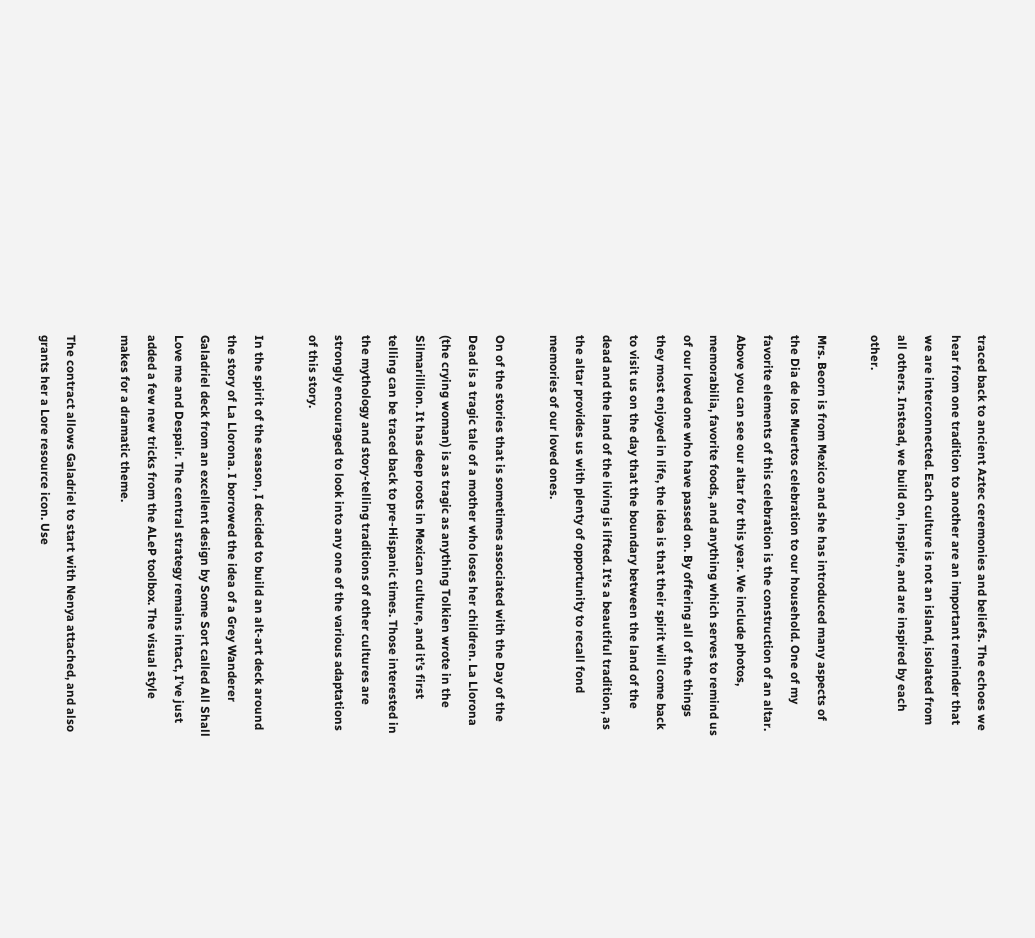traced back to ancient Aztec ceremonies and beliefs. The echoes we hear from one tradition to another are an important reminder that we are interconnected. Each culture is not an island, isolated from all others. Instead, we build on, inspire, and are inspired by each other.

Mrs. Beorn is from Mexico and she has introduced many aspects of the Dia de los Muertos celebration to our household. One of my favorite elements of this celebration is the construction of an altar. Above you can see our altar for this year. We include photos, memorabilia, favorite foods, and anything which serves to remind us of our loved one who have passed on. By offering all of the things they most enjoyed in life, the idea is that their spirit will come back to visit us on the day that the boundary between the land of the dead and the land of the living is lifted. It’s a beautiful tradition, as the altar provides us with plenty of opportunity to recall fond memories of our loved ones.

On of the stories that is sometimes associated with the Day of the Dead is a tragic tale of a mother who loses her children. La Llorona (the crying woman) is as tragic as anything Tolkien wrote in the Silmarillion. It has deep roots in Mexican culture, and it’s first telling can be traced back to pre-Hispanic times. Those interested in the mythology and story-telling traditions of other cultures are strongly encouraged to look into any one of the various adaptations of this story.

In the spirit of the season, I decided to build an alt-art deck around the story of La Llorona. I borrowed the idea of a Grey Wanderer Galadriel deck from an excellent design by Some Sort called All Shall Love me and Despair. The central strategy remains intact, I’ve just added a few new tricks from the ALeP toolbox. The visual style makes for a dramatic theme.

The contract allows Galadriel to start with Nenya attached, and also grants her a Lore resource icon. Use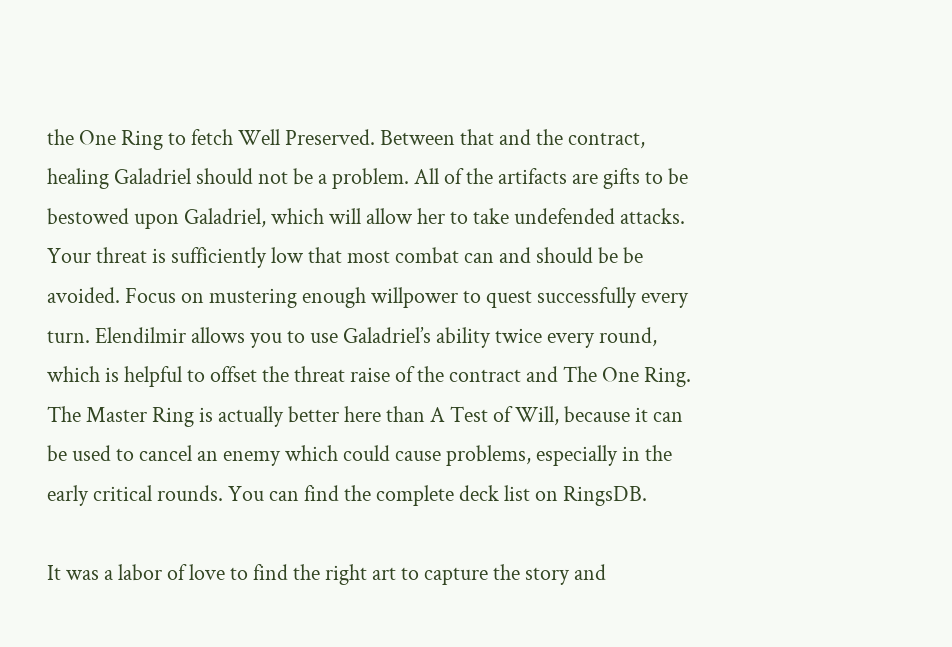the One Ring to fetch Well Preserved. Between that and the contract, healing Galadriel should not be a problem. All of the artifacts are gifts to be bestowed upon Galadriel, which will allow her to take undefended attacks. Your threat is sufficiently low that most combat can and should be be avoided. Focus on mustering enough willpower to quest successfully every turn. Elendilmir allows you to use Galadriel’s ability twice every round, which is helpful to offset the threat raise of the contract and The One Ring. The Master Ring is actually better here than A Test of Will, because it can be used to cancel an enemy which could cause problems, especially in the early critical rounds. You can find the complete deck list on RingsDB.

It was a labor of love to find the right art to capture the story and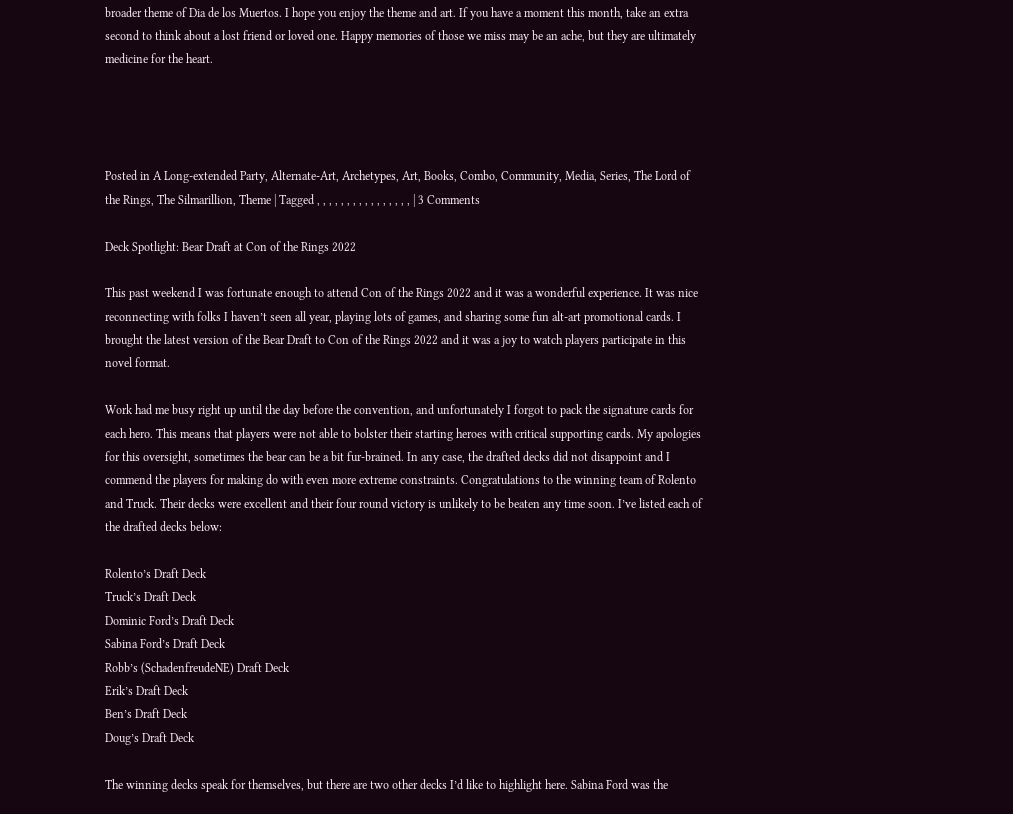broader theme of Dia de los Muertos. I hope you enjoy the theme and art. If you have a moment this month, take an extra second to think about a lost friend or loved one. Happy memories of those we miss may be an ache, but they are ultimately medicine for the heart.




Posted in A Long-extended Party, Alternate-Art, Archetypes, Art, Books, Combo, Community, Media, Series, The Lord of the Rings, The Silmarillion, Theme | Tagged , , , , , , , , , , , , , , , , | 3 Comments

Deck Spotlight: Bear Draft at Con of the Rings 2022

This past weekend I was fortunate enough to attend Con of the Rings 2022 and it was a wonderful experience. It was nice reconnecting with folks I haven’t seen all year, playing lots of games, and sharing some fun alt-art promotional cards. I brought the latest version of the Bear Draft to Con of the Rings 2022 and it was a joy to watch players participate in this novel format.

Work had me busy right up until the day before the convention, and unfortunately I forgot to pack the signature cards for each hero. This means that players were not able to bolster their starting heroes with critical supporting cards. My apologies for this oversight, sometimes the bear can be a bit fur-brained. In any case, the drafted decks did not disappoint and I commend the players for making do with even more extreme constraints. Congratulations to the winning team of Rolento and Truck. Their decks were excellent and their four round victory is unlikely to be beaten any time soon. I’ve listed each of the drafted decks below:

Rolento’s Draft Deck
Truck’s Draft Deck
Dominic Ford’s Draft Deck
Sabina Ford’s Draft Deck
Robb’s (SchadenfreudeNE) Draft Deck
Erik’s Draft Deck
Ben’s Draft Deck
Doug’s Draft Deck

The winning decks speak for themselves, but there are two other decks I’d like to highlight here. Sabina Ford was the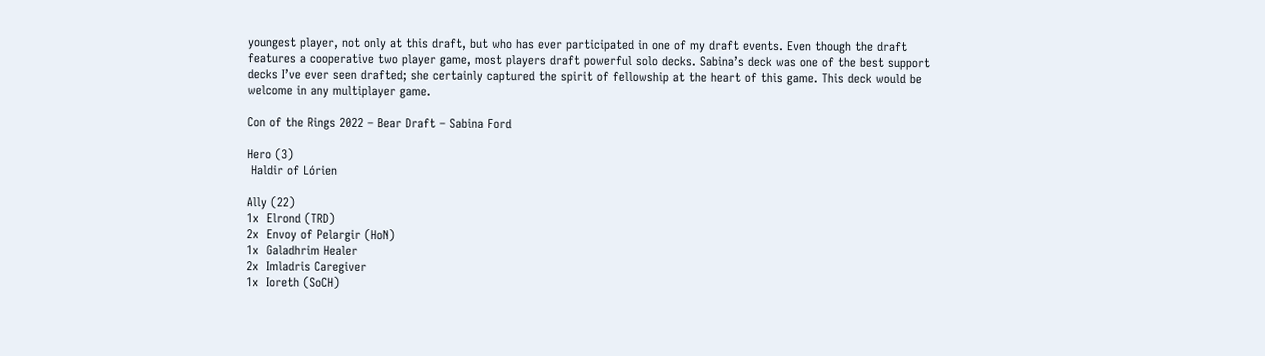youngest player, not only at this draft, but who has ever participated in one of my draft events. Even though the draft features a cooperative two player game, most players draft powerful solo decks. Sabina’s deck was one of the best support decks I’ve ever seen drafted; she certainly captured the spirit of fellowship at the heart of this game. This deck would be welcome in any multiplayer game.

Con of the Rings 2022 – Bear Draft – Sabina Ford

Hero (3)
 Haldir of Lórien

Ally (22)
1x  Elrond (TRD)
2x  Envoy of Pelargir (HoN)
1x  Galadhrim Healer
2x  Imladris Caregiver
1x  Ioreth (SoCH)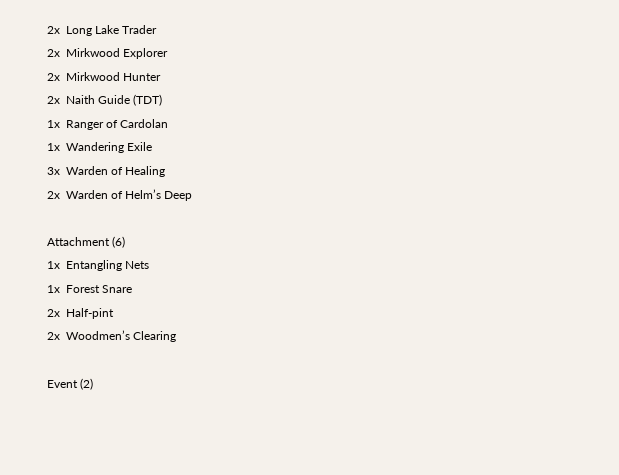2x  Long Lake Trader
2x  Mirkwood Explorer
2x  Mirkwood Hunter
2x  Naith Guide (TDT)
1x  Ranger of Cardolan
1x  Wandering Exile
3x  Warden of Healing
2x  Warden of Helm’s Deep

Attachment (6)
1x  Entangling Nets
1x  Forest Snare
2x  Half-pint
2x  Woodmen’s Clearing

Event (2)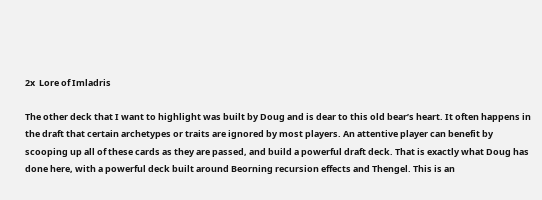2x  Lore of Imladris

The other deck that I want to highlight was built by Doug and is dear to this old bear’s heart. It often happens in the draft that certain archetypes or traits are ignored by most players. An attentive player can benefit by scooping up all of these cards as they are passed, and build a powerful draft deck. That is exactly what Doug has done here, with a powerful deck built around Beorning recursion effects and Thengel. This is an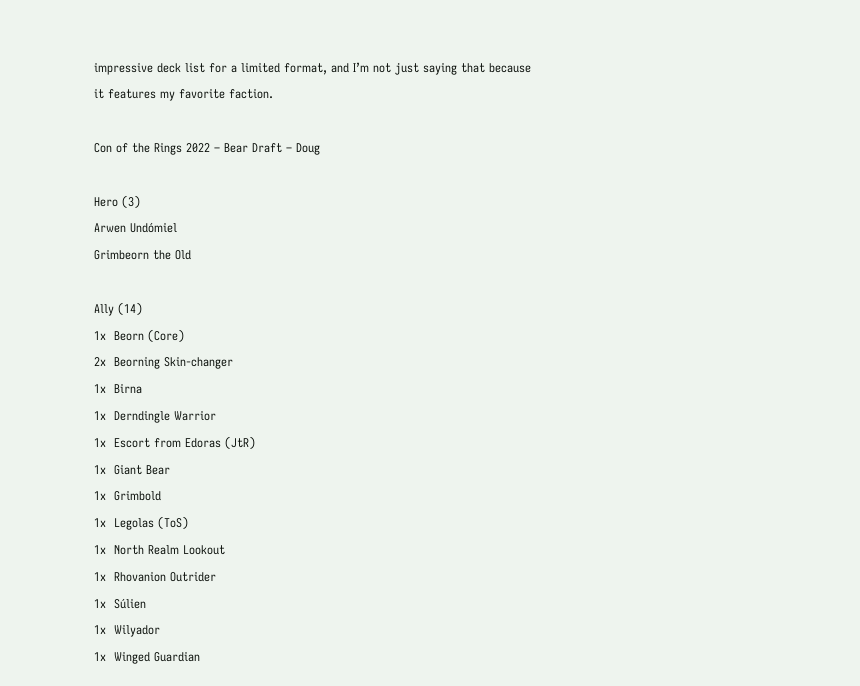impressive deck list for a limited format, and I’m not just saying that because it features my favorite faction.

Con of the Rings 2022 – Bear Draft – Doug

Hero (3)
Arwen Undómiel
Grimbeorn the Old

Ally (14)
1x  Beorn (Core)
2x  Beorning Skin-changer
1x  Birna
1x  Derndingle Warrior
1x  Escort from Edoras (JtR)
1x  Giant Bear
1x  Grimbold
1x  Legolas (ToS)
1x  North Realm Lookout
1x  Rhovanion Outrider
1x  Súlien
1x  Wilyador
1x  Winged Guardian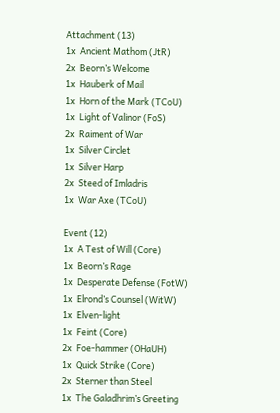Attachment (13)
1x  Ancient Mathom (JtR)
2x  Beorn’s Welcome
1x  Hauberk of Mail
1x  Horn of the Mark (TCoU)
1x  Light of Valinor (FoS)
2x  Raiment of War
1x  Silver Circlet
1x  Silver Harp
2x  Steed of Imladris
1x  War Axe (TCoU)

Event (12)
1x  A Test of Will (Core)
1x  Beorn’s Rage
1x  Desperate Defense (FotW)
1x  Elrond’s Counsel (WitW)
1x  Elven-light
1x  Feint (Core)
2x  Foe-hammer (OHaUH)
1x  Quick Strike (Core)
2x  Sterner than Steel
1x  The Galadhrim’s Greeting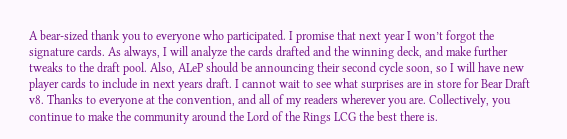A bear-sized thank you to everyone who participated. I promise that next year I won’t forgot the signature cards. As always, I will analyze the cards drafted and the winning deck, and make further tweaks to the draft pool. Also, ALeP should be announcing their second cycle soon, so I will have new player cards to include in next years draft. I cannot wait to see what surprises are in store for Bear Draft v8. Thanks to everyone at the convention, and all of my readers wherever you are. Collectively, you continue to make the community around the Lord of the Rings LCG the best there is.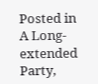Posted in A Long-extended Party,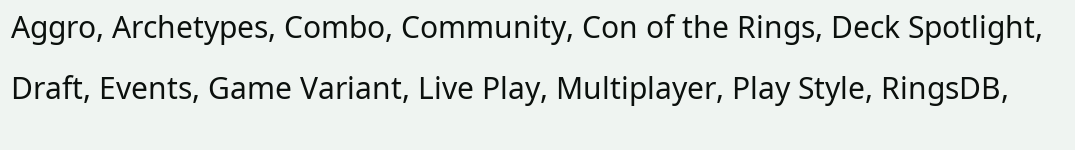Aggro, Archetypes, Combo, Community, Con of the Rings, Deck Spotlight, Draft, Events, Game Variant, Live Play, Multiplayer, Play Style, RingsDB,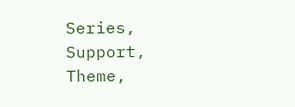Series, Support, Theme,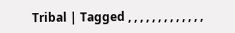Tribal | Tagged , , , , , , , , , , , , ,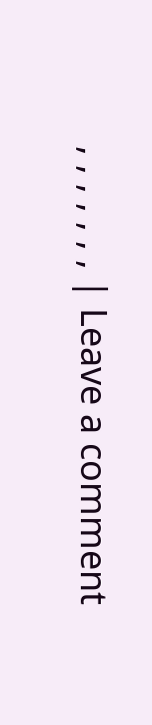, , , , , , , | Leave a comment